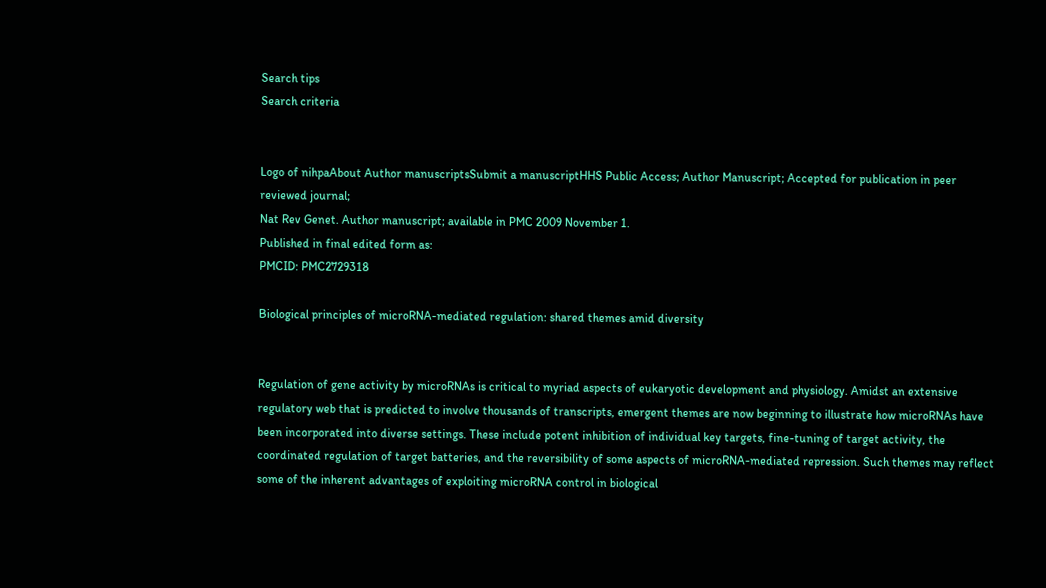Search tips
Search criteria


Logo of nihpaAbout Author manuscriptsSubmit a manuscriptHHS Public Access; Author Manuscript; Accepted for publication in peer reviewed journal;
Nat Rev Genet. Author manuscript; available in PMC 2009 November 1.
Published in final edited form as:
PMCID: PMC2729318

Biological principles of microRNA-mediated regulation: shared themes amid diversity


Regulation of gene activity by microRNAs is critical to myriad aspects of eukaryotic development and physiology. Amidst an extensive regulatory web that is predicted to involve thousands of transcripts, emergent themes are now beginning to illustrate how microRNAs have been incorporated into diverse settings. These include potent inhibition of individual key targets, fine-tuning of target activity, the coordinated regulation of target batteries, and the reversibility of some aspects of microRNA-mediated repression. Such themes may reflect some of the inherent advantages of exploiting microRNA control in biological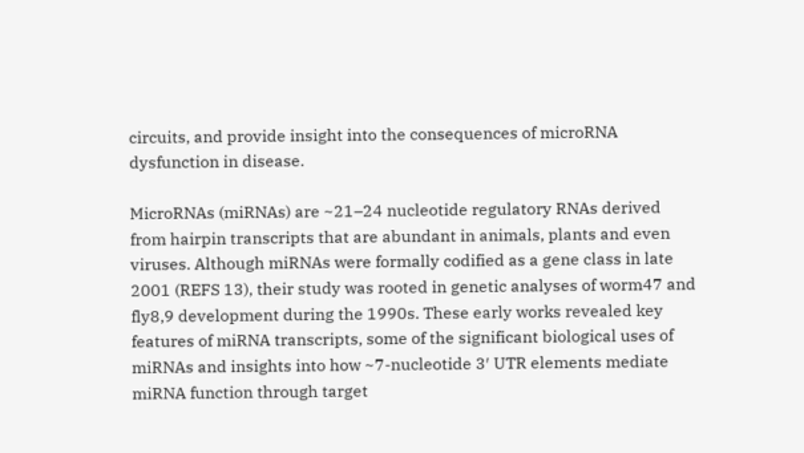circuits, and provide insight into the consequences of microRNA dysfunction in disease.

MicroRNAs (miRNAs) are ~21–24 nucleotide regulatory RNAs derived from hairpin transcripts that are abundant in animals, plants and even viruses. Although miRNAs were formally codified as a gene class in late 2001 (REFS 13), their study was rooted in genetic analyses of worm47 and fly8,9 development during the 1990s. These early works revealed key features of miRNA transcripts, some of the significant biological uses of miRNAs and insights into how ~7-nucleotide 3′ UTR elements mediate miRNA function through target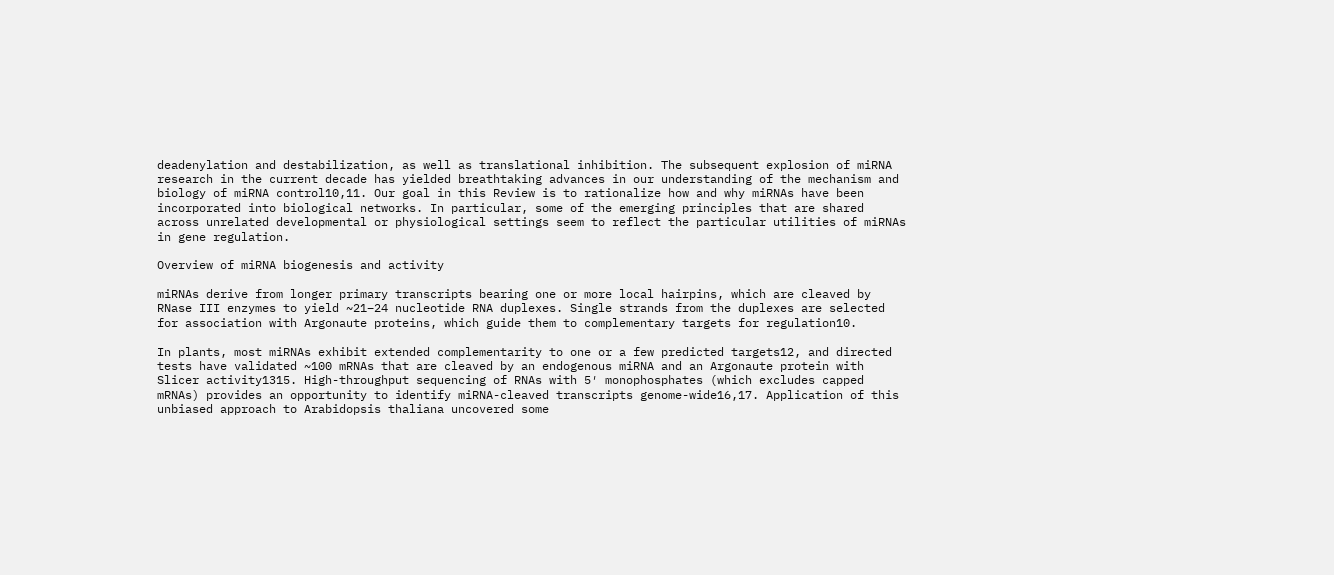deadenylation and destabilization, as well as translational inhibition. The subsequent explosion of miRNA research in the current decade has yielded breathtaking advances in our understanding of the mechanism and biology of miRNA control10,11. Our goal in this Review is to rationalize how and why miRNAs have been incorporated into biological networks. In particular, some of the emerging principles that are shared across unrelated developmental or physiological settings seem to reflect the particular utilities of miRNAs in gene regulation.

Overview of miRNA biogenesis and activity

miRNAs derive from longer primary transcripts bearing one or more local hairpins, which are cleaved by RNase III enzymes to yield ~21–24 nucleotide RNA duplexes. Single strands from the duplexes are selected for association with Argonaute proteins, which guide them to complementary targets for regulation10.

In plants, most miRNAs exhibit extended complementarity to one or a few predicted targets12, and directed tests have validated ~100 mRNAs that are cleaved by an endogenous miRNA and an Argonaute protein with Slicer activity1315. High-throughput sequencing of RNAs with 5′ monophosphates (which excludes capped mRNAs) provides an opportunity to identify miRNA-cleaved transcripts genome-wide16,17. Application of this unbiased approach to Arabidopsis thaliana uncovered some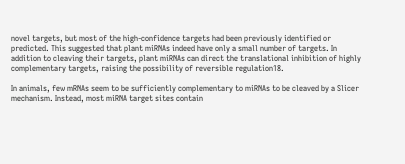novel targets, but most of the high-confidence targets had been previously identified or predicted. This suggested that plant miRNAs indeed have only a small number of targets. In addition to cleaving their targets, plant miRNAs can direct the translational inhibition of highly complementary targets, raising the possibility of reversible regulation18.

In animals, few mRNAs seem to be sufficiently complementary to miRNAs to be cleaved by a Slicer mechanism. Instead, most miRNA target sites contain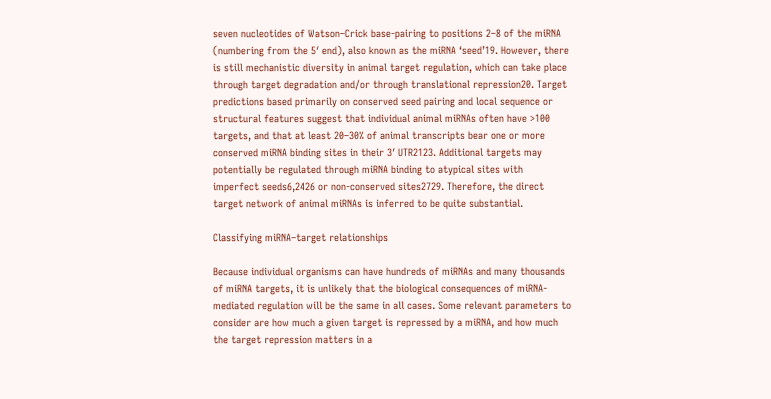seven nucleotides of Watson–Crick base-pairing to positions 2–8 of the miRNA (numbering from the 5′ end), also known as the miRNA ‘seed’19. However, there is still mechanistic diversity in animal target regulation, which can take place through target degradation and/or through translational repression20. Target predictions based primarily on conserved seed pairing and local sequence or structural features suggest that individual animal miRNAs often have >100 targets, and that at least 20–30% of animal transcripts bear one or more conserved miRNA binding sites in their 3′ UTR2123. Additional targets may potentially be regulated through miRNA binding to atypical sites with imperfect seeds6,2426 or non-conserved sites2729. Therefore, the direct target network of animal miRNAs is inferred to be quite substantial.

Classifying miRNA–target relationships

Because individual organisms can have hundreds of miRNAs and many thousands of miRNA targets, it is unlikely that the biological consequences of miRNA-mediated regulation will be the same in all cases. Some relevant parameters to consider are how much a given target is repressed by a miRNA, and how much the target repression matters in a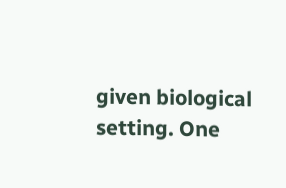given biological setting. One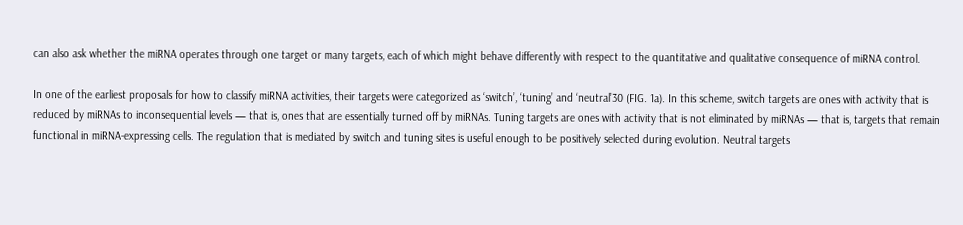can also ask whether the miRNA operates through one target or many targets, each of which might behave differently with respect to the quantitative and qualitative consequence of miRNA control.

In one of the earliest proposals for how to classify miRNA activities, their targets were categorized as ‘switch’, ‘tuning’ and ‘neutral’30 (FIG. 1a). In this scheme, switch targets are ones with activity that is reduced by miRNAs to inconsequential levels — that is, ones that are essentially turned off by miRNAs. Tuning targets are ones with activity that is not eliminated by miRNAs — that is, targets that remain functional in miRNA-expressing cells. The regulation that is mediated by switch and tuning sites is useful enough to be positively selected during evolution. Neutral targets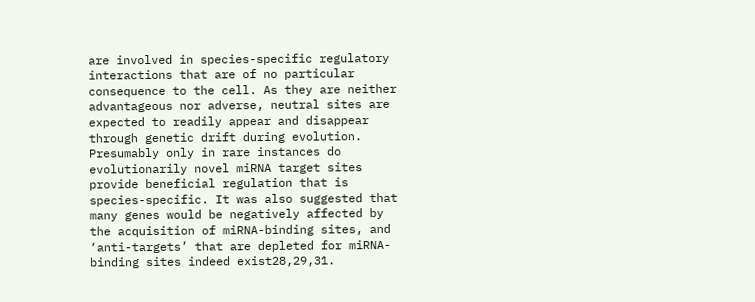are involved in species-specific regulatory interactions that are of no particular consequence to the cell. As they are neither advantageous nor adverse, neutral sites are expected to readily appear and disappear through genetic drift during evolution. Presumably only in rare instances do evolutionarily novel miRNA target sites provide beneficial regulation that is species-specific. It was also suggested that many genes would be negatively affected by the acquisition of miRNA-binding sites, and ‘anti-targets’ that are depleted for miRNA-binding sites indeed exist28,29,31.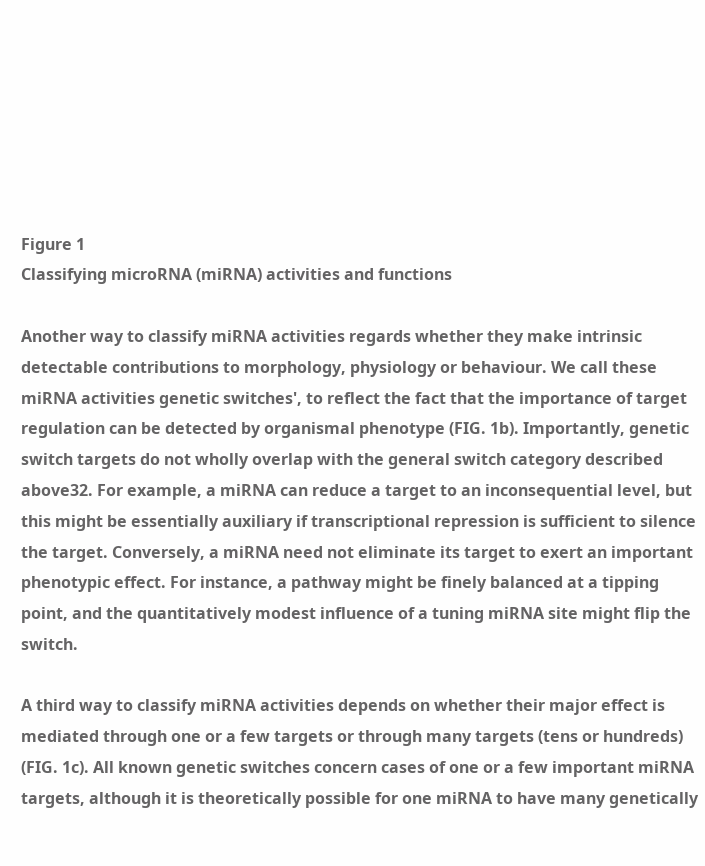Figure 1
Classifying microRNA (miRNA) activities and functions

Another way to classify miRNA activities regards whether they make intrinsic detectable contributions to morphology, physiology or behaviour. We call these miRNA activities genetic switches', to reflect the fact that the importance of target regulation can be detected by organismal phenotype (FIG. 1b). Importantly, genetic switch targets do not wholly overlap with the general switch category described above32. For example, a miRNA can reduce a target to an inconsequential level, but this might be essentially auxiliary if transcriptional repression is sufficient to silence the target. Conversely, a miRNA need not eliminate its target to exert an important phenotypic effect. For instance, a pathway might be finely balanced at a tipping point, and the quantitatively modest influence of a tuning miRNA site might flip the switch.

A third way to classify miRNA activities depends on whether their major effect is mediated through one or a few targets or through many targets (tens or hundreds) (FIG. 1c). All known genetic switches concern cases of one or a few important miRNA targets, although it is theoretically possible for one miRNA to have many genetically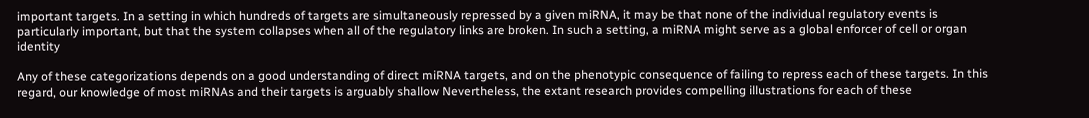important targets. In a setting in which hundreds of targets are simultaneously repressed by a given miRNA, it may be that none of the individual regulatory events is particularly important, but that the system collapses when all of the regulatory links are broken. In such a setting, a miRNA might serve as a global enforcer of cell or organ identity

Any of these categorizations depends on a good understanding of direct miRNA targets, and on the phenotypic consequence of failing to repress each of these targets. In this regard, our knowledge of most miRNAs and their targets is arguably shallow Nevertheless, the extant research provides compelling illustrations for each of these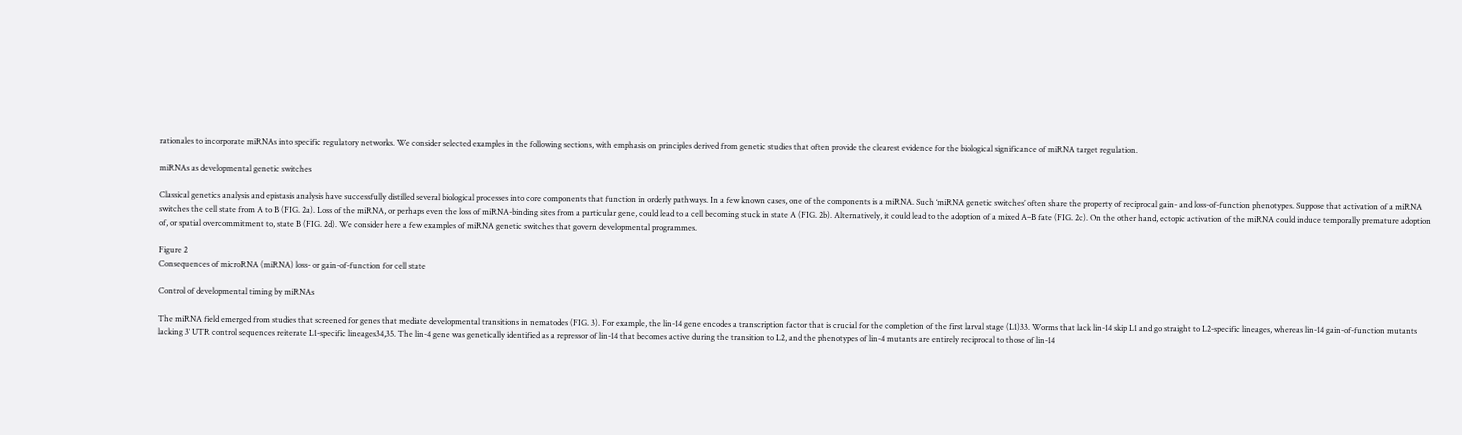rationales to incorporate miRNAs into specific regulatory networks. We consider selected examples in the following sections, with emphasis on principles derived from genetic studies that often provide the clearest evidence for the biological significance of miRNA target regulation.

miRNAs as developmental genetic switches

Classical genetics analysis and epistasis analysis have successfully distilled several biological processes into core components that function in orderly pathways. In a few known cases, one of the components is a miRNA. Such ‘miRNA genetic switches’ often share the property of reciprocal gain- and loss-of-function phenotypes. Suppose that activation of a miRNA switches the cell state from A to B (FIG. 2a). Loss of the miRNA, or perhaps even the loss of miRNA-binding sites from a particular gene, could lead to a cell becoming stuck in state A (FIG. 2b). Alternatively, it could lead to the adoption of a mixed A–B fate (FIG. 2c). On the other hand, ectopic activation of the miRNA could induce temporally premature adoption of, or spatial overcommitment to, state B (FIG. 2d). We consider here a few examples of miRNA genetic switches that govern developmental programmes.

Figure 2
Consequences of microRNA (miRNA) loss- or gain-of-function for cell state

Control of developmental timing by miRNAs

The miRNA field emerged from studies that screened for genes that mediate developmental transitions in nematodes (FIG. 3). For example, the lin-14 gene encodes a transcription factor that is crucial for the completion of the first larval stage (L1)33. Worms that lack lin-14 skip L1 and go straight to L2-specific lineages, whereas lin-14 gain-of-function mutants lacking 3′ UTR control sequences reiterate L1-specific lineages34,35. The lin-4 gene was genetically identified as a repressor of lin-14 that becomes active during the transition to L2, and the phenotypes of lin-4 mutants are entirely reciprocal to those of lin-14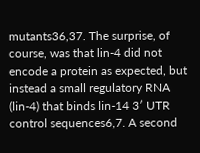mutants36,37. The surprise, of course, was that lin-4 did not encode a protein as expected, but instead a small regulatory RNA (lin-4) that binds lin-14 3′ UTR control sequences6,7. A second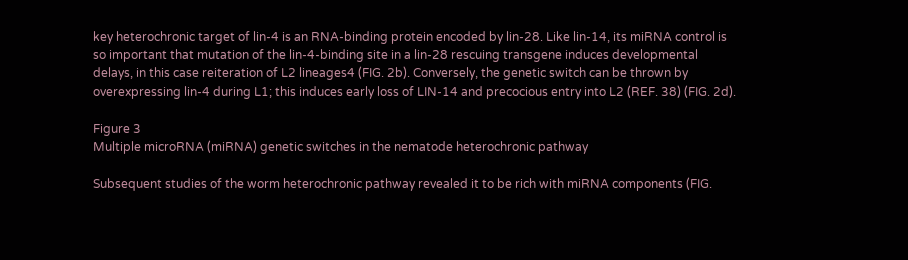key heterochronic target of lin-4 is an RNA-binding protein encoded by lin-28. Like lin-14, its miRNA control is so important that mutation of the lin-4-binding site in a lin-28 rescuing transgene induces developmental delays, in this case reiteration of L2 lineages4 (FIG. 2b). Conversely, the genetic switch can be thrown by overexpressing lin-4 during L1; this induces early loss of LIN-14 and precocious entry into L2 (REF. 38) (FIG. 2d).

Figure 3
Multiple microRNA (miRNA) genetic switches in the nematode heterochronic pathway

Subsequent studies of the worm heterochronic pathway revealed it to be rich with miRNA components (FIG.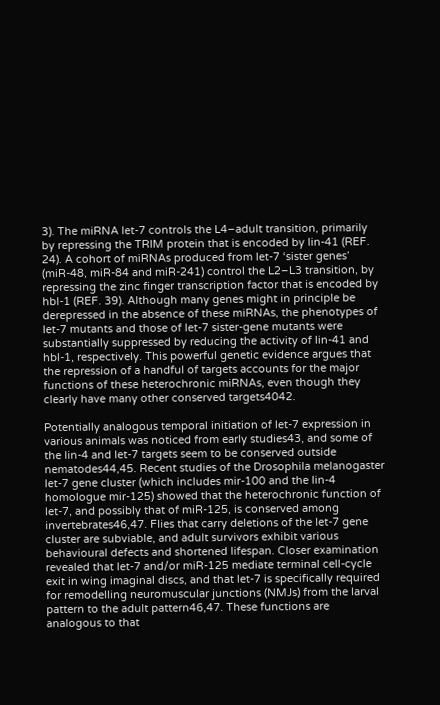3). The miRNA let-7 controls the L4–adult transition, primarily by repressing the TRIM protein that is encoded by lin-41 (REF. 24). A cohort of miRNAs produced from let-7 ‘sister genes’ (miR-48, miR-84 and miR-241) control the L2–L3 transition, by repressing the zinc finger transcription factor that is encoded by hbl-1 (REF. 39). Although many genes might in principle be derepressed in the absence of these miRNAs, the phenotypes of let-7 mutants and those of let-7 sister-gene mutants were substantially suppressed by reducing the activity of lin-41 and hbl-1, respectively. This powerful genetic evidence argues that the repression of a handful of targets accounts for the major functions of these heterochronic miRNAs, even though they clearly have many other conserved targets4042.

Potentially analogous temporal initiation of let-7 expression in various animals was noticed from early studies43, and some of the lin-4 and let-7 targets seem to be conserved outside nematodes44,45. Recent studies of the Drosophila melanogaster let-7 gene cluster (which includes mir-100 and the lin-4 homologue mir-125) showed that the heterochronic function of let-7, and possibly that of miR-125, is conserved among invertebrates46,47. Flies that carry deletions of the let-7 gene cluster are subviable, and adult survivors exhibit various behavioural defects and shortened lifespan. Closer examination revealed that let-7 and/or miR-125 mediate terminal cell-cycle exit in wing imaginal discs, and that let-7 is specifically required for remodelling neuromuscular junctions (NMJs) from the larval pattern to the adult pattern46,47. These functions are analogous to that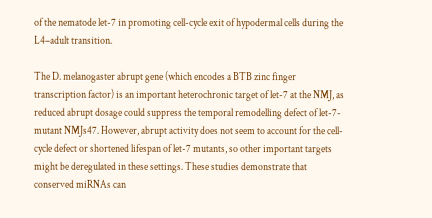of the nematode let-7 in promoting cell-cycle exit of hypodermal cells during the L4–adult transition.

The D. melanogaster abrupt gene (which encodes a BTB zinc finger transcription factor) is an important heterochronic target of let-7 at the NMJ, as reduced abrupt dosage could suppress the temporal remodelling defect of let-7-mutant NMJs47. However, abrupt activity does not seem to account for the cell-cycle defect or shortened lifespan of let-7 mutants, so other important targets might be deregulated in these settings. These studies demonstrate that conserved miRNAs can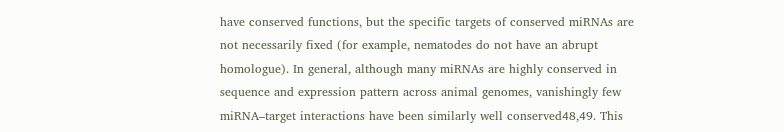have conserved functions, but the specific targets of conserved miRNAs are not necessarily fixed (for example, nematodes do not have an abrupt homologue). In general, although many miRNAs are highly conserved in sequence and expression pattern across animal genomes, vanishingly few miRNA–target interactions have been similarly well conserved48,49. This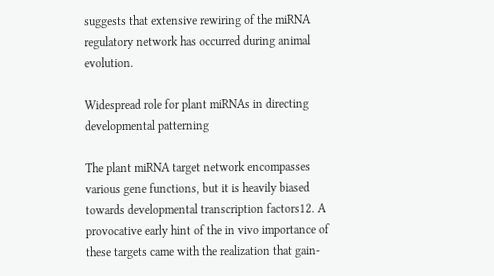suggests that extensive rewiring of the miRNA regulatory network has occurred during animal evolution.

Widespread role for plant miRNAs in directing developmental patterning

The plant miRNA target network encompasses various gene functions, but it is heavily biased towards developmental transcription factors12. A provocative early hint of the in vivo importance of these targets came with the realization that gain-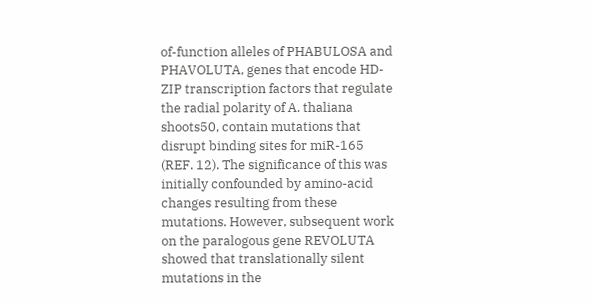of-function alleles of PHABULOSA and PHAVOLUTA, genes that encode HD-ZIP transcription factors that regulate the radial polarity of A. thaliana shoots50, contain mutations that disrupt binding sites for miR-165 (REF. 12). The significance of this was initially confounded by amino-acid changes resulting from these mutations. However, subsequent work on the paralogous gene REVOLUTA showed that translationally silent mutations in the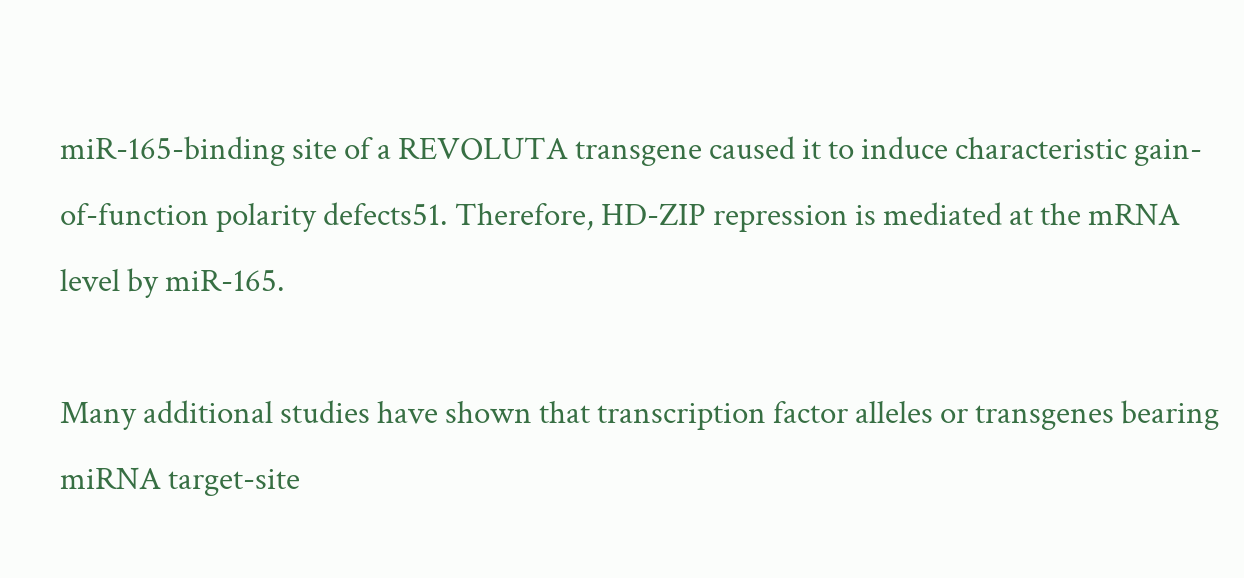miR-165-binding site of a REVOLUTA transgene caused it to induce characteristic gain-of-function polarity defects51. Therefore, HD-ZIP repression is mediated at the mRNA level by miR-165.

Many additional studies have shown that transcription factor alleles or transgenes bearing miRNA target-site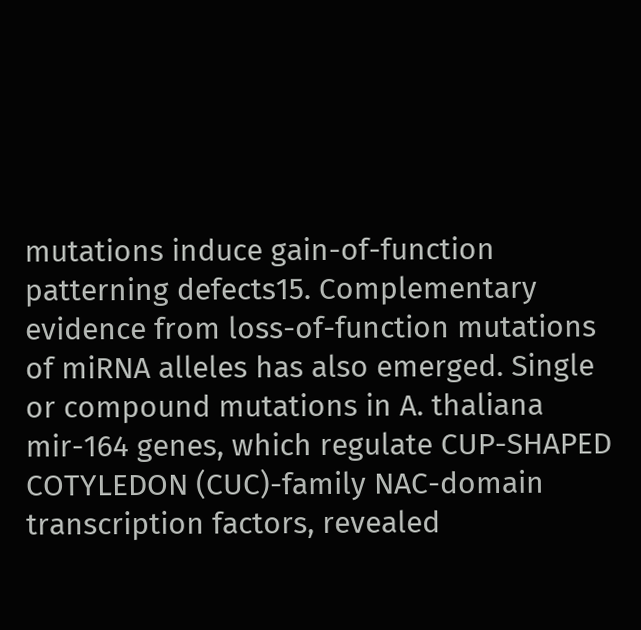mutations induce gain-of-function patterning defects15. Complementary evidence from loss-of-function mutations of miRNA alleles has also emerged. Single or compound mutations in A. thaliana mir-164 genes, which regulate CUP-SHAPED COTYLEDON (CUC)-family NAC-domain transcription factors, revealed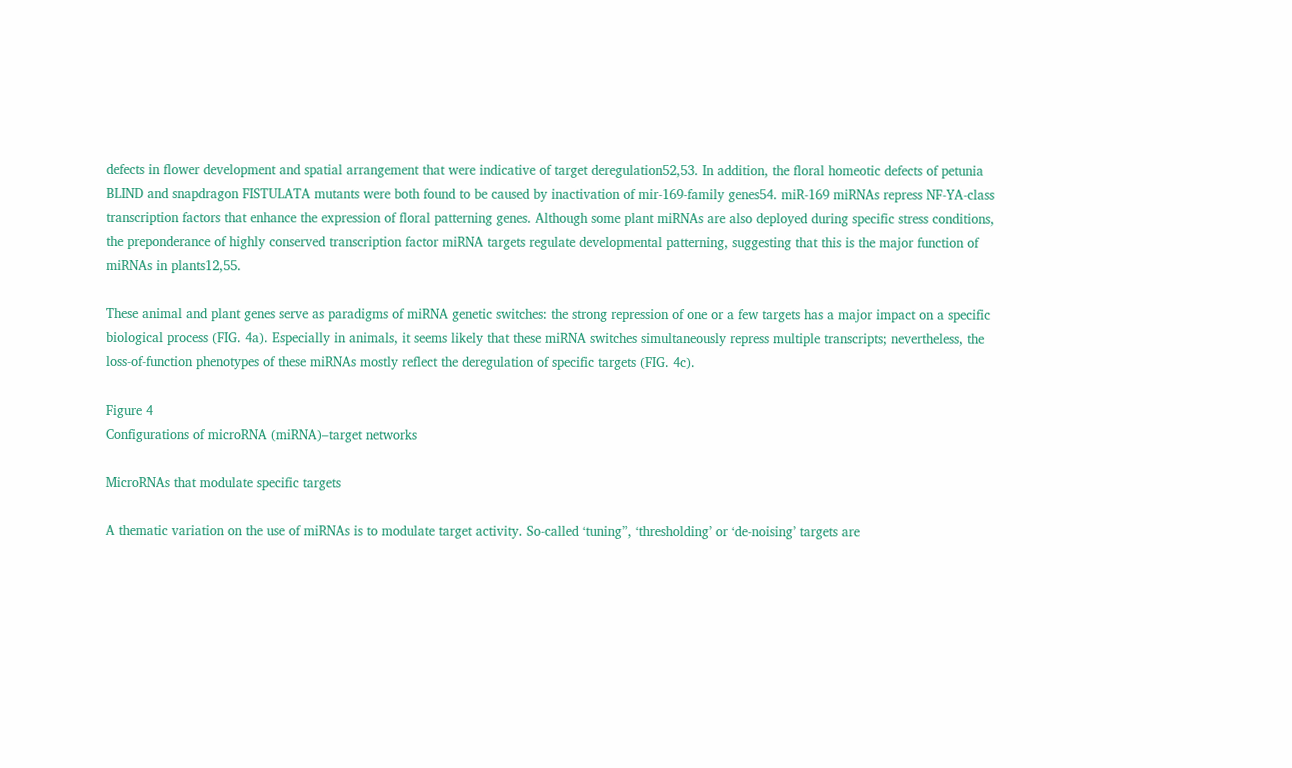defects in flower development and spatial arrangement that were indicative of target deregulation52,53. In addition, the floral homeotic defects of petunia BLIND and snapdragon FISTULATA mutants were both found to be caused by inactivation of mir-169-family genes54. miR-169 miRNAs repress NF-YA-class transcription factors that enhance the expression of floral patterning genes. Although some plant miRNAs are also deployed during specific stress conditions, the preponderance of highly conserved transcription factor miRNA targets regulate developmental patterning, suggesting that this is the major function of miRNAs in plants12,55.

These animal and plant genes serve as paradigms of miRNA genetic switches: the strong repression of one or a few targets has a major impact on a specific biological process (FIG. 4a). Especially in animals, it seems likely that these miRNA switches simultaneously repress multiple transcripts; nevertheless, the loss-of-function phenotypes of these miRNAs mostly reflect the deregulation of specific targets (FIG. 4c).

Figure 4
Configurations of microRNA (miRNA)–target networks

MicroRNAs that modulate specific targets

A thematic variation on the use of miRNAs is to modulate target activity. So-called ‘tuning”, ‘thresholding’ or ‘de-noising’ targets are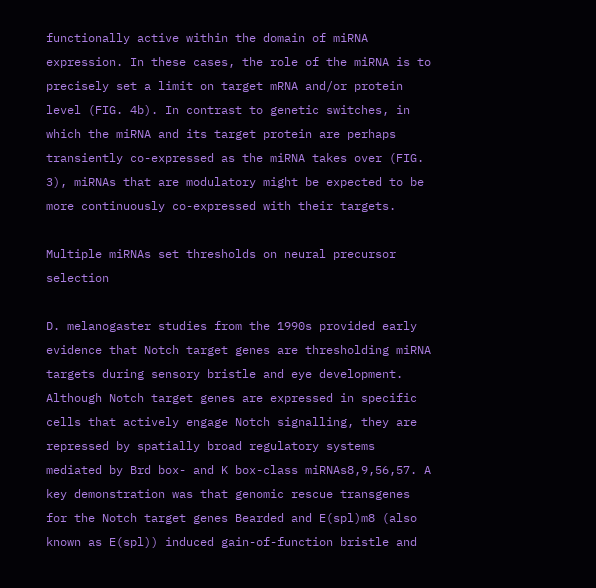functionally active within the domain of miRNA expression. In these cases, the role of the miRNA is to precisely set a limit on target mRNA and/or protein level (FIG. 4b). In contrast to genetic switches, in which the miRNA and its target protein are perhaps transiently co-expressed as the miRNA takes over (FIG. 3), miRNAs that are modulatory might be expected to be more continuously co-expressed with their targets.

Multiple miRNAs set thresholds on neural precursor selection

D. melanogaster studies from the 1990s provided early evidence that Notch target genes are thresholding miRNA targets during sensory bristle and eye development. Although Notch target genes are expressed in specific cells that actively engage Notch signalling, they are repressed by spatially broad regulatory systems mediated by Brd box- and K box-class miRNAs8,9,56,57. A key demonstration was that genomic rescue transgenes for the Notch target genes Bearded and E(spl)m8 (also known as E(spl)) induced gain-of-function bristle and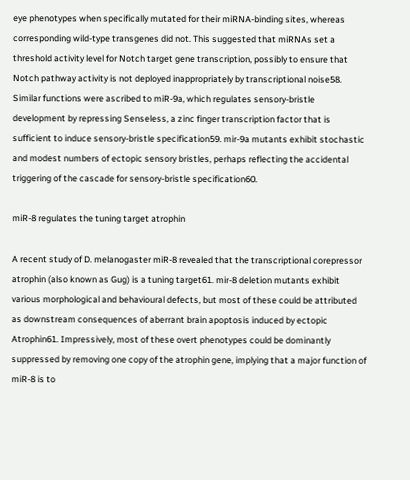eye phenotypes when specifically mutated for their miRNA-binding sites, whereas corresponding wild-type transgenes did not. This suggested that miRNAs set a threshold activity level for Notch target gene transcription, possibly to ensure that Notch pathway activity is not deployed inappropriately by transcriptional noise58. Similar functions were ascribed to miR-9a, which regulates sensory-bristle development by repressing Senseless, a zinc finger transcription factor that is sufficient to induce sensory-bristle specification59. mir-9a mutants exhibit stochastic and modest numbers of ectopic sensory bristles, perhaps reflecting the accidental triggering of the cascade for sensory-bristle specification60.

miR-8 regulates the tuning target atrophin

A recent study of D. melanogaster miR-8 revealed that the transcriptional corepressor atrophin (also known as Gug) is a tuning target61. mir-8 deletion mutants exhibit various morphological and behavioural defects, but most of these could be attributed as downstream consequences of aberrant brain apoptosis induced by ectopic Atrophin61. Impressively, most of these overt phenotypes could be dominantly suppressed by removing one copy of the atrophin gene, implying that a major function of miR-8 is to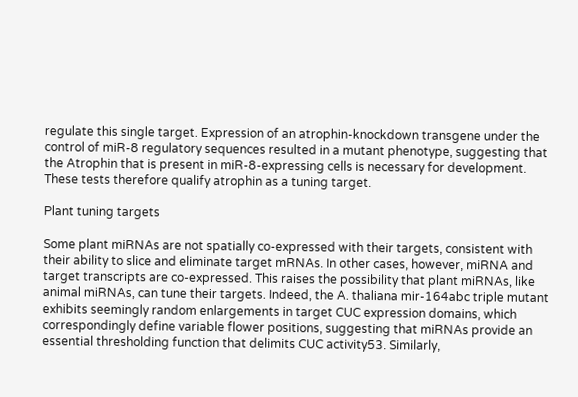regulate this single target. Expression of an atrophin-knockdown transgene under the control of miR-8 regulatory sequences resulted in a mutant phenotype, suggesting that the Atrophin that is present in miR-8-expressing cells is necessary for development. These tests therefore qualify atrophin as a tuning target.

Plant tuning targets

Some plant miRNAs are not spatially co-expressed with their targets, consistent with their ability to slice and eliminate target mRNAs. In other cases, however, miRNA and target transcripts are co-expressed. This raises the possibility that plant miRNAs, like animal miRNAs, can tune their targets. Indeed, the A. thaliana mir-164abc triple mutant exhibits seemingly random enlargements in target CUC expression domains, which correspondingly define variable flower positions, suggesting that miRNAs provide an essential thresholding function that delimits CUC activity53. Similarly,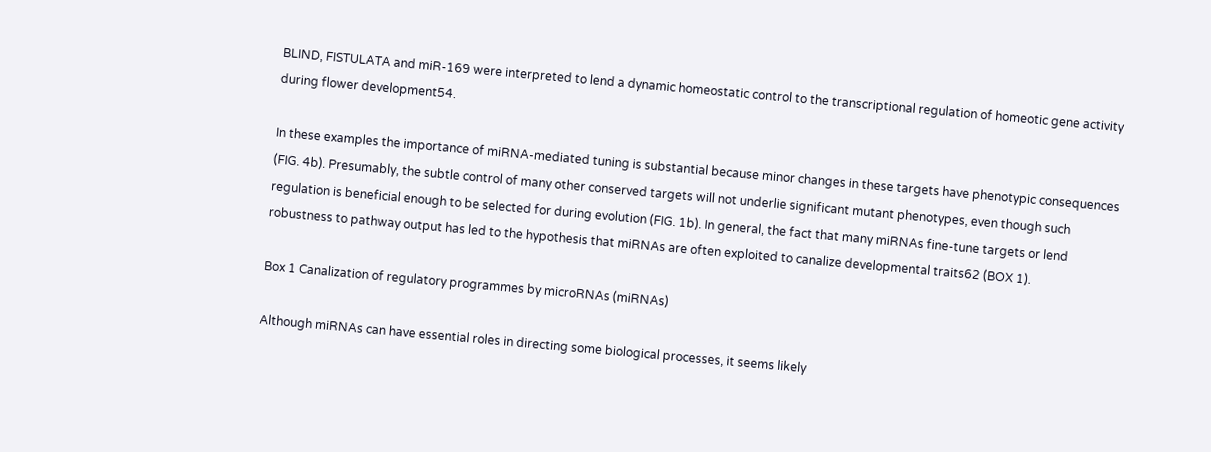BLIND, FISTULATA and miR-169 were interpreted to lend a dynamic homeostatic control to the transcriptional regulation of homeotic gene activity during flower development54.

In these examples the importance of miRNA-mediated tuning is substantial because minor changes in these targets have phenotypic consequences (FIG. 4b). Presumably, the subtle control of many other conserved targets will not underlie significant mutant phenotypes, even though such regulation is beneficial enough to be selected for during evolution (FIG. 1b). In general, the fact that many miRNAs fine-tune targets or lend robustness to pathway output has led to the hypothesis that miRNAs are often exploited to canalize developmental traits62 (BOX 1).

Box 1 Canalization of regulatory programmes by microRNAs (miRNAs)

Although miRNAs can have essential roles in directing some biological processes, it seems likely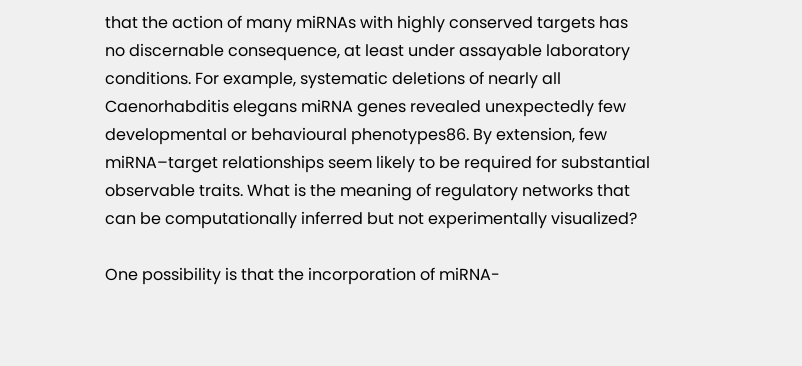that the action of many miRNAs with highly conserved targets has no discernable consequence, at least under assayable laboratory conditions. For example, systematic deletions of nearly all Caenorhabditis elegans miRNA genes revealed unexpectedly few developmental or behavioural phenotypes86. By extension, few miRNA–target relationships seem likely to be required for substantial observable traits. What is the meaning of regulatory networks that can be computationally inferred but not experimentally visualized?

One possibility is that the incorporation of miRNA-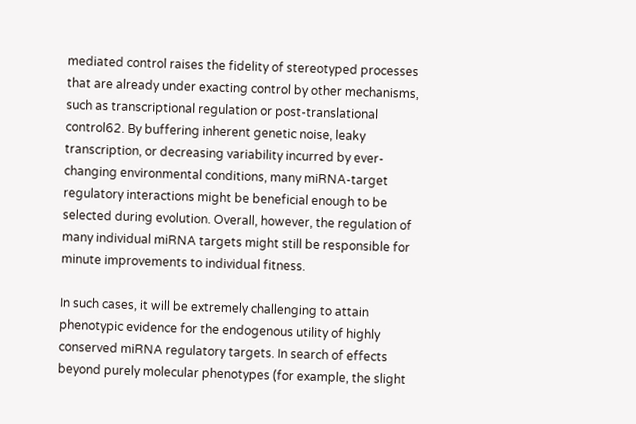mediated control raises the fidelity of stereotyped processes that are already under exacting control by other mechanisms, such as transcriptional regulation or post-translational control62. By buffering inherent genetic noise, leaky transcription, or decreasing variability incurred by ever-changing environmental conditions, many miRNA-target regulatory interactions might be beneficial enough to be selected during evolution. Overall, however, the regulation of many individual miRNA targets might still be responsible for minute improvements to individual fitness.

In such cases, it will be extremely challenging to attain phenotypic evidence for the endogenous utility of highly conserved miRNA regulatory targets. In search of effects beyond purely molecular phenotypes (for example, the slight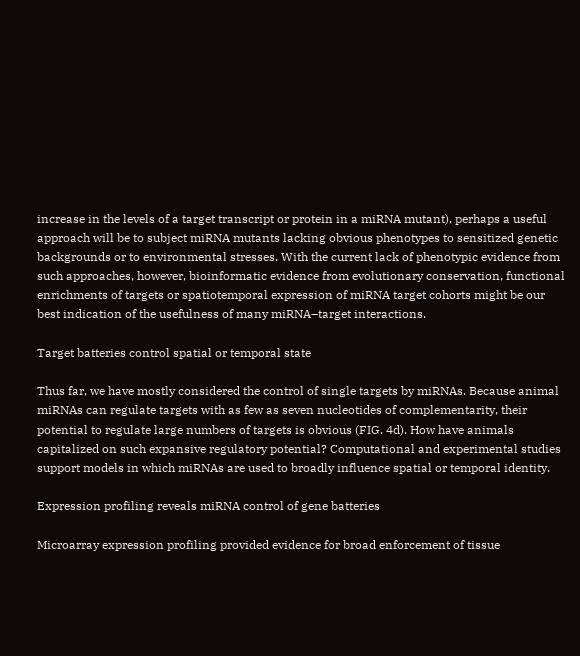increase in the levels of a target transcript or protein in a miRNA mutant), perhaps a useful approach will be to subject miRNA mutants lacking obvious phenotypes to sensitized genetic backgrounds or to environmental stresses. With the current lack of phenotypic evidence from such approaches, however, bioinformatic evidence from evolutionary conservation, functional enrichments of targets or spatiotemporal expression of miRNA target cohorts might be our best indication of the usefulness of many miRNA–target interactions.

Target batteries control spatial or temporal state

Thus far, we have mostly considered the control of single targets by miRNAs. Because animal miRNAs can regulate targets with as few as seven nucleotides of complementarity, their potential to regulate large numbers of targets is obvious (FIG. 4d). How have animals capitalized on such expansive regulatory potential? Computational and experimental studies support models in which miRNAs are used to broadly influence spatial or temporal identity.

Expression profiling reveals miRNA control of gene batteries

Microarray expression profiling provided evidence for broad enforcement of tissue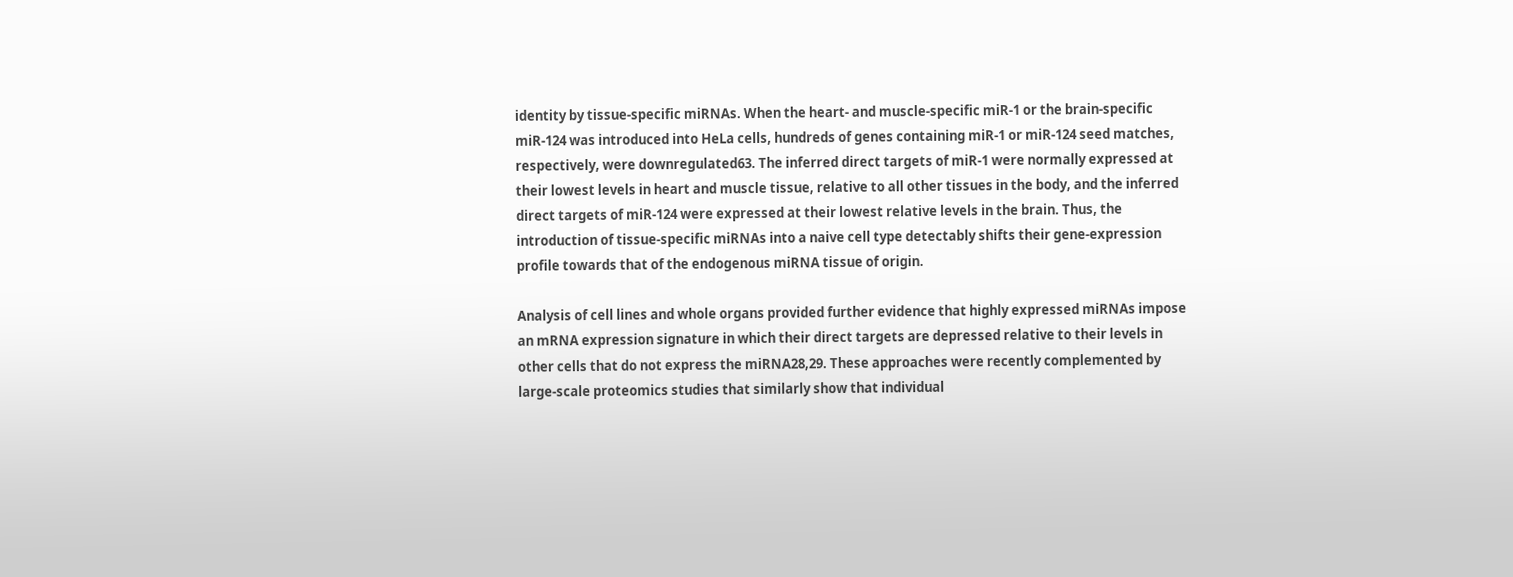identity by tissue-specific miRNAs. When the heart- and muscle-specific miR-1 or the brain-specific miR-124 was introduced into HeLa cells, hundreds of genes containing miR-1 or miR-124 seed matches, respectively, were downregulated63. The inferred direct targets of miR-1 were normally expressed at their lowest levels in heart and muscle tissue, relative to all other tissues in the body, and the inferred direct targets of miR-124 were expressed at their lowest relative levels in the brain. Thus, the introduction of tissue-specific miRNAs into a naive cell type detectably shifts their gene-expression profile towards that of the endogenous miRNA tissue of origin.

Analysis of cell lines and whole organs provided further evidence that highly expressed miRNAs impose an mRNA expression signature in which their direct targets are depressed relative to their levels in other cells that do not express the miRNA28,29. These approaches were recently complemented by large-scale proteomics studies that similarly show that individual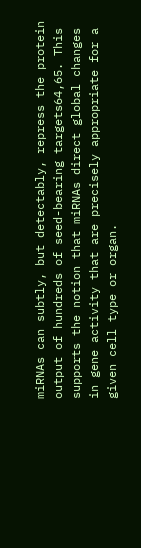miRNAs can subtly, but detectably, repress the protein output of hundreds of seed-bearing targets64,65. This supports the notion that miRNAs direct global changes in gene activity that are precisely appropriate for a given cell type or organ.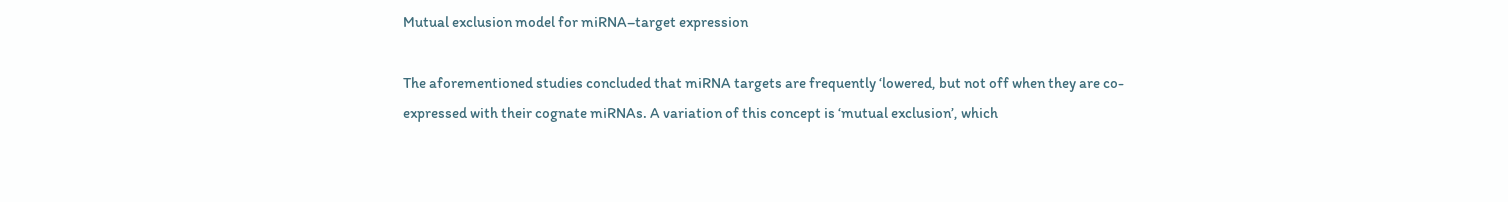Mutual exclusion model for miRNA–target expression

The aforementioned studies concluded that miRNA targets are frequently ‘lowered, but not off when they are co-expressed with their cognate miRNAs. A variation of this concept is ‘mutual exclusion’, which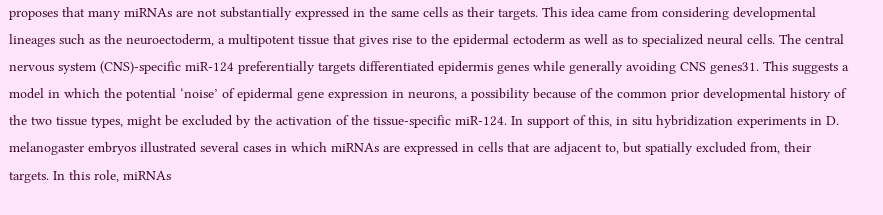proposes that many miRNAs are not substantially expressed in the same cells as their targets. This idea came from considering developmental lineages such as the neuroectoderm, a multipotent tissue that gives rise to the epidermal ectoderm as well as to specialized neural cells. The central nervous system (CNS)-specific miR-124 preferentially targets differentiated epidermis genes while generally avoiding CNS genes31. This suggests a model in which the potential ‘noise’ of epidermal gene expression in neurons, a possibility because of the common prior developmental history of the two tissue types, might be excluded by the activation of the tissue-specific miR-124. In support of this, in situ hybridization experiments in D. melanogaster embryos illustrated several cases in which miRNAs are expressed in cells that are adjacent to, but spatially excluded from, their targets. In this role, miRNAs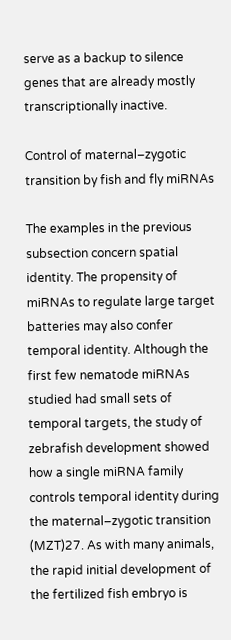serve as a backup to silence genes that are already mostly transcriptionally inactive.

Control of maternal–zygotic transition by fish and fly miRNAs

The examples in the previous subsection concern spatial identity. The propensity of miRNAs to regulate large target batteries may also confer temporal identity. Although the first few nematode miRNAs studied had small sets of temporal targets, the study of zebrafish development showed how a single miRNA family controls temporal identity during the maternal–zygotic transition (MZT)27. As with many animals, the rapid initial development of the fertilized fish embryo is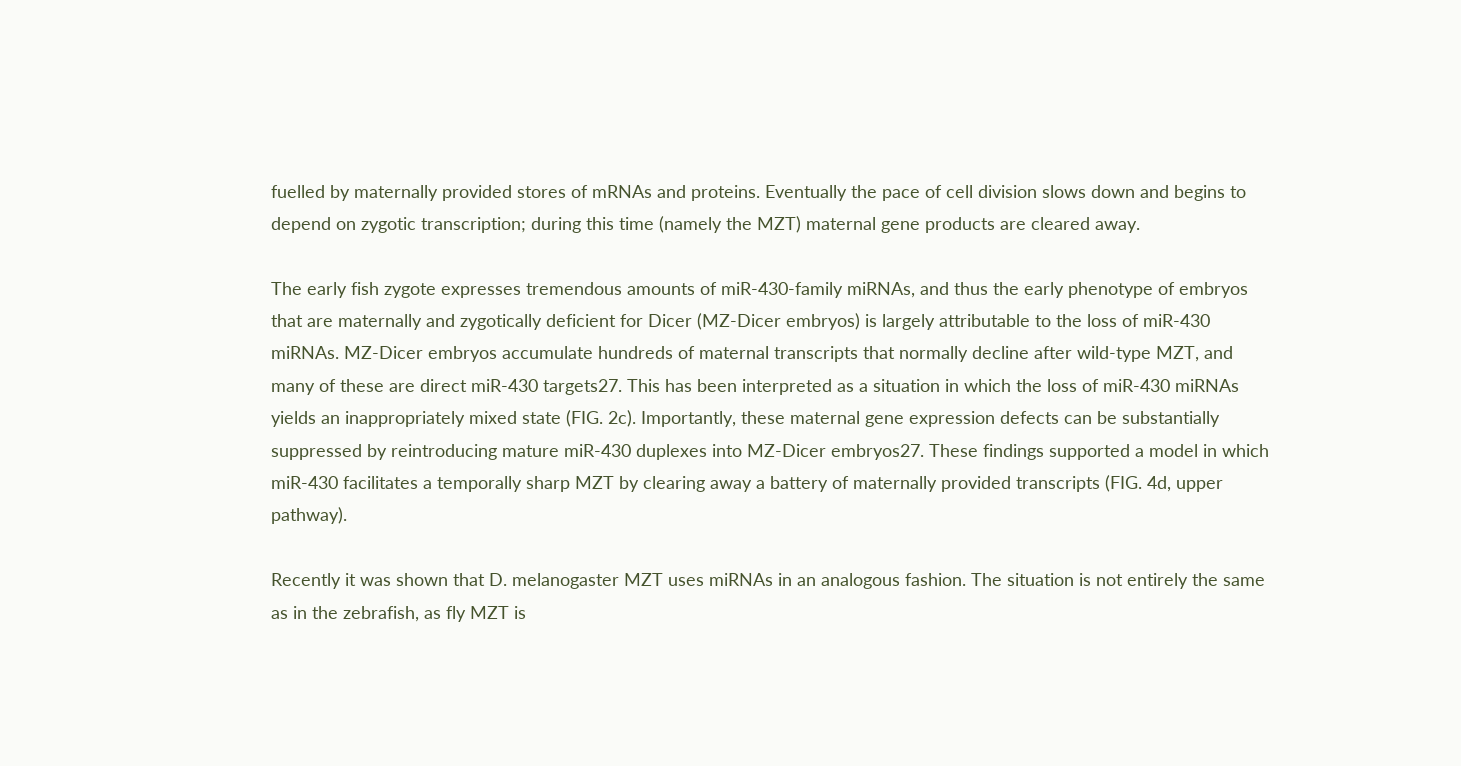fuelled by maternally provided stores of mRNAs and proteins. Eventually the pace of cell division slows down and begins to depend on zygotic transcription; during this time (namely the MZT) maternal gene products are cleared away.

The early fish zygote expresses tremendous amounts of miR-430-family miRNAs, and thus the early phenotype of embryos that are maternally and zygotically deficient for Dicer (MZ-Dicer embryos) is largely attributable to the loss of miR-430 miRNAs. MZ-Dicer embryos accumulate hundreds of maternal transcripts that normally decline after wild-type MZT, and many of these are direct miR-430 targets27. This has been interpreted as a situation in which the loss of miR-430 miRNAs yields an inappropriately mixed state (FIG. 2c). Importantly, these maternal gene expression defects can be substantially suppressed by reintroducing mature miR-430 duplexes into MZ-Dicer embryos27. These findings supported a model in which miR-430 facilitates a temporally sharp MZT by clearing away a battery of maternally provided transcripts (FIG. 4d, upper pathway).

Recently it was shown that D. melanogaster MZT uses miRNAs in an analogous fashion. The situation is not entirely the same as in the zebrafish, as fly MZT is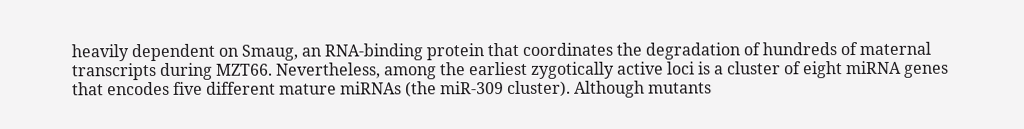heavily dependent on Smaug, an RNA-binding protein that coordinates the degradation of hundreds of maternal transcripts during MZT66. Nevertheless, among the earliest zygotically active loci is a cluster of eight miRNA genes that encodes five different mature miRNAs (the miR-309 cluster). Although mutants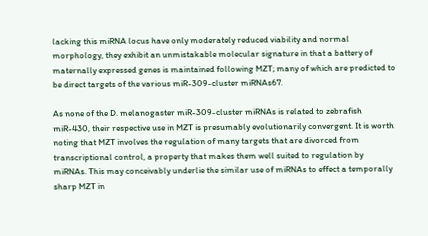lacking this miRNA locus have only moderately reduced viability and normal morphology, they exhibit an unmistakable molecular signature in that a battery of maternally expressed genes is maintained following MZT; many of which are predicted to be direct targets of the various miR-309-cluster miRNAs67.

As none of the D. melanogaster miR-309-cluster miRNAs is related to zebrafish miR-430, their respective use in MZT is presumably evolutionarily convergent. It is worth noting that MZT involves the regulation of many targets that are divorced from transcriptional control, a property that makes them well suited to regulation by miRNAs. This may conceivably underlie the similar use of miRNAs to effect a temporally sharp MZT in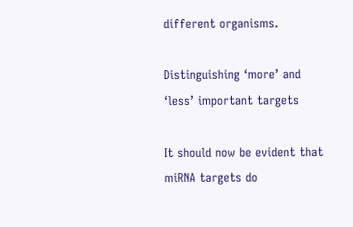different organisms.

Distinguishing ‘more’ and ‘less’ important targets

It should now be evident that miRNA targets do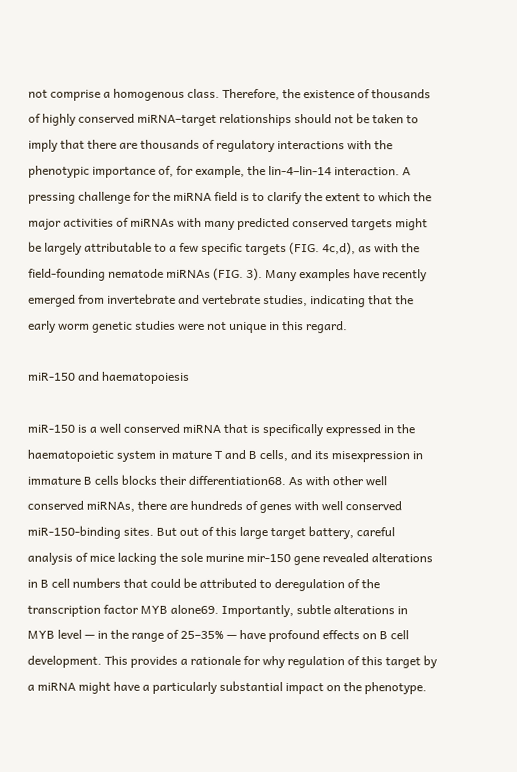not comprise a homogenous class. Therefore, the existence of thousands of highly conserved miRNA–target relationships should not be taken to imply that there are thousands of regulatory interactions with the phenotypic importance of, for example, the lin-4–lin-14 interaction. A pressing challenge for the miRNA field is to clarify the extent to which the major activities of miRNAs with many predicted conserved targets might be largely attributable to a few specific targets (FIG. 4c,d), as with the field-founding nematode miRNAs (FIG. 3). Many examples have recently emerged from invertebrate and vertebrate studies, indicating that the early worm genetic studies were not unique in this regard.

miR-150 and haematopoiesis

miR-150 is a well conserved miRNA that is specifically expressed in the haematopoietic system in mature T and B cells, and its misexpression in immature B cells blocks their differentiation68. As with other well conserved miRNAs, there are hundreds of genes with well conserved miR-150-binding sites. But out of this large target battery, careful analysis of mice lacking the sole murine mir-150 gene revealed alterations in B cell numbers that could be attributed to deregulation of the transcription factor MYB alone69. Importantly, subtle alterations in MYB level — in the range of 25–35% — have profound effects on B cell development. This provides a rationale for why regulation of this target by a miRNA might have a particularly substantial impact on the phenotype.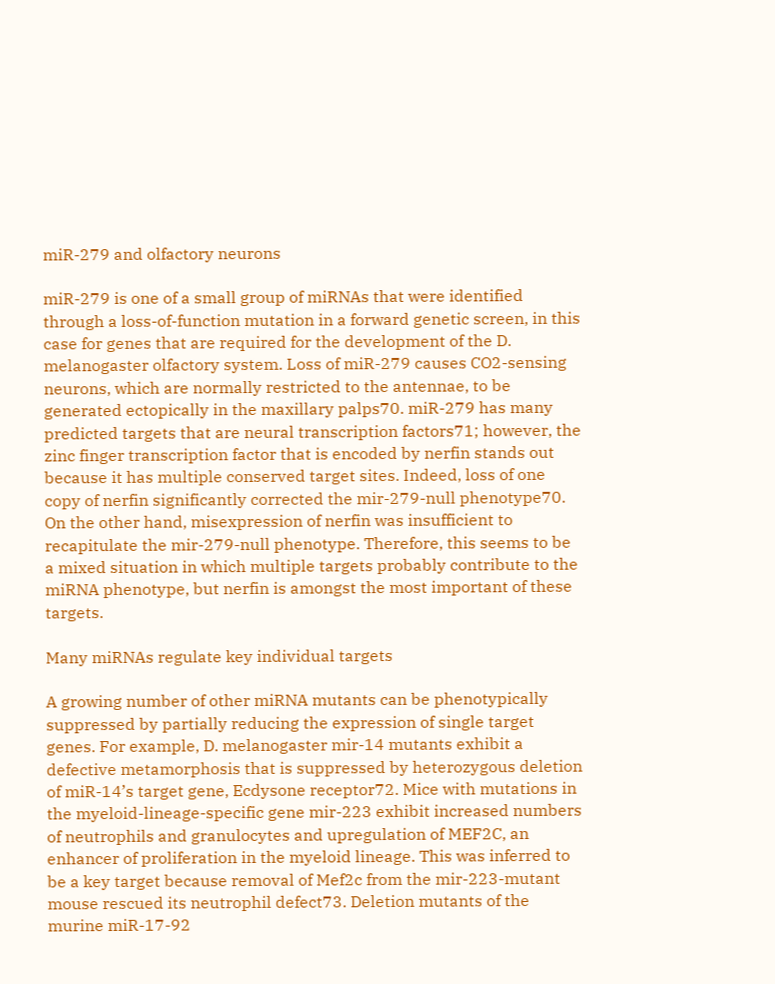miR-279 and olfactory neurons

miR-279 is one of a small group of miRNAs that were identified through a loss-of-function mutation in a forward genetic screen, in this case for genes that are required for the development of the D. melanogaster olfactory system. Loss of miR-279 causes CO2-sensing neurons, which are normally restricted to the antennae, to be generated ectopically in the maxillary palps70. miR-279 has many predicted targets that are neural transcription factors71; however, the zinc finger transcription factor that is encoded by nerfin stands out because it has multiple conserved target sites. Indeed, loss of one copy of nerfin significantly corrected the mir-279-null phenotype70. On the other hand, misexpression of nerfin was insufficient to recapitulate the mir-279-null phenotype. Therefore, this seems to be a mixed situation in which multiple targets probably contribute to the miRNA phenotype, but nerfin is amongst the most important of these targets.

Many miRNAs regulate key individual targets

A growing number of other miRNA mutants can be phenotypically suppressed by partially reducing the expression of single target genes. For example, D. melanogaster mir-14 mutants exhibit a defective metamorphosis that is suppressed by heterozygous deletion of miR-14’s target gene, Ecdysone receptor72. Mice with mutations in the myeloid-lineage-specific gene mir-223 exhibit increased numbers of neutrophils and granulocytes and upregulation of MEF2C, an enhancer of proliferation in the myeloid lineage. This was inferred to be a key target because removal of Mef2c from the mir-223-mutant mouse rescued its neutrophil defect73. Deletion mutants of the murine miR-17-92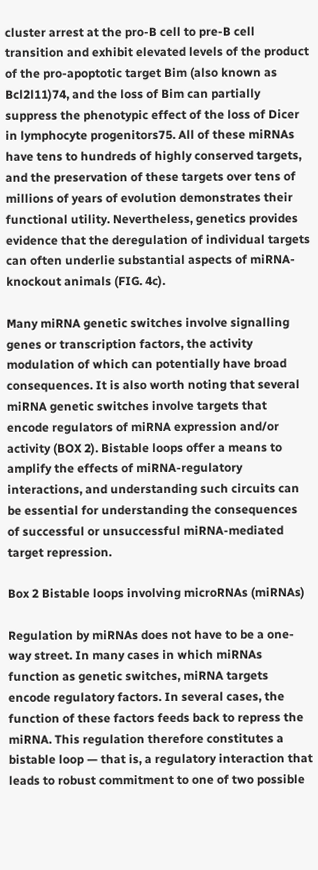cluster arrest at the pro-B cell to pre-B cell transition and exhibit elevated levels of the product of the pro-apoptotic target Bim (also known as Bcl2l11)74, and the loss of Bim can partially suppress the phenotypic effect of the loss of Dicer in lymphocyte progenitors75. All of these miRNAs have tens to hundreds of highly conserved targets, and the preservation of these targets over tens of millions of years of evolution demonstrates their functional utility. Nevertheless, genetics provides evidence that the deregulation of individual targets can often underlie substantial aspects of miRNA-knockout animals (FIG. 4c).

Many miRNA genetic switches involve signalling genes or transcription factors, the activity modulation of which can potentially have broad consequences. It is also worth noting that several miRNA genetic switches involve targets that encode regulators of miRNA expression and/or activity (BOX 2). Bistable loops offer a means to amplify the effects of miRNA-regulatory interactions, and understanding such circuits can be essential for understanding the consequences of successful or unsuccessful miRNA-mediated target repression.

Box 2 Bistable loops involving microRNAs (miRNAs)

Regulation by miRNAs does not have to be a one-way street. In many cases in which miRNAs function as genetic switches, miRNA targets encode regulatory factors. In several cases, the function of these factors feeds back to repress the miRNA. This regulation therefore constitutes a bistable loop — that is, a regulatory interaction that leads to robust commitment to one of two possible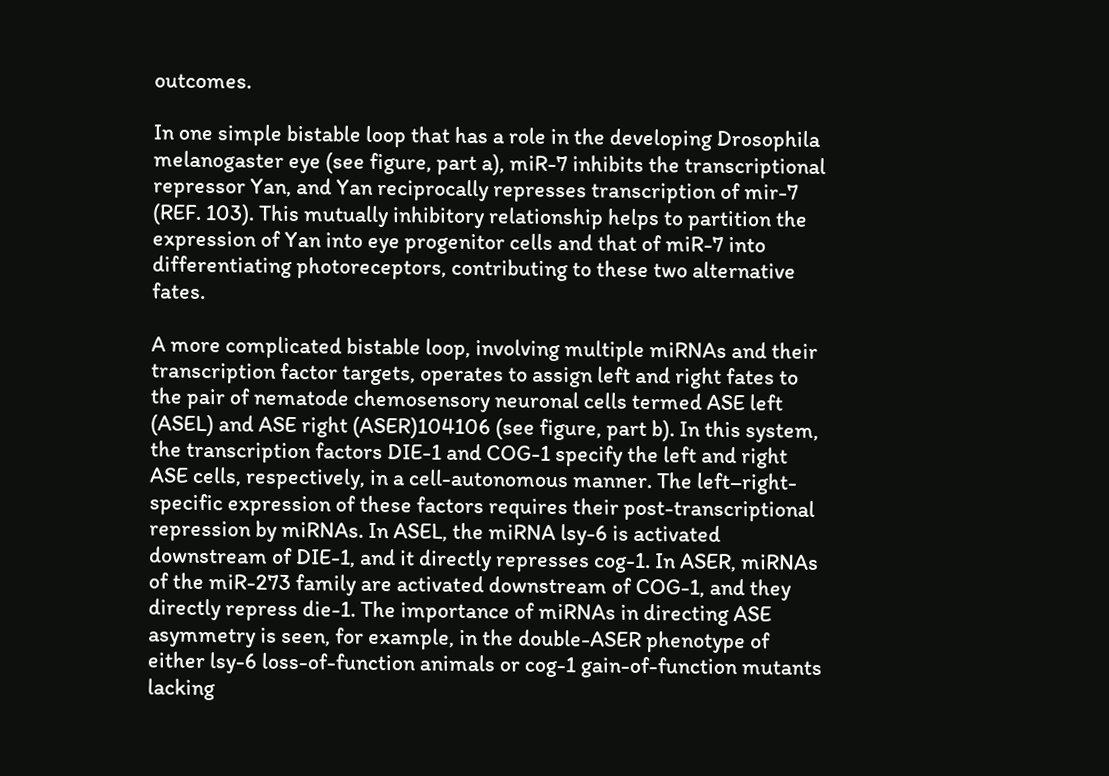outcomes.

In one simple bistable loop that has a role in the developing Drosophila melanogaster eye (see figure, part a), miR-7 inhibits the transcriptional repressor Yan, and Yan reciprocally represses transcription of mir-7 (REF. 103). This mutually inhibitory relationship helps to partition the expression of Yan into eye progenitor cells and that of miR-7 into differentiating photoreceptors, contributing to these two alternative fates.

A more complicated bistable loop, involving multiple miRNAs and their transcription factor targets, operates to assign left and right fates to the pair of nematode chemosensory neuronal cells termed ASE left (ASEL) and ASE right (ASER)104106 (see figure, part b). In this system, the transcription factors DIE-1 and COG-1 specify the left and right ASE cells, respectively, in a cell-autonomous manner. The left–right-specific expression of these factors requires their post-transcriptional repression by miRNAs. In ASEL, the miRNA lsy-6 is activated downstream of DIE-1, and it directly represses cog-1. In ASER, miRNAs of the miR-273 family are activated downstream of COG-1, and they directly repress die-1. The importance of miRNAs in directing ASE asymmetry is seen, for example, in the double-ASER phenotype of either lsy-6 loss-of-function animals or cog-1 gain-of-function mutants lacking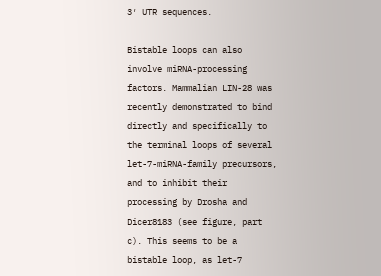3′ UTR sequences.

Bistable loops can also involve miRNA-processing factors. Mammalian LIN-28 was recently demonstrated to bind directly and specifically to the terminal loops of several let-7-miRNA-family precursors, and to inhibit their processing by Drosha and Dicer8183 (see figure, part c). This seems to be a bistable loop, as let-7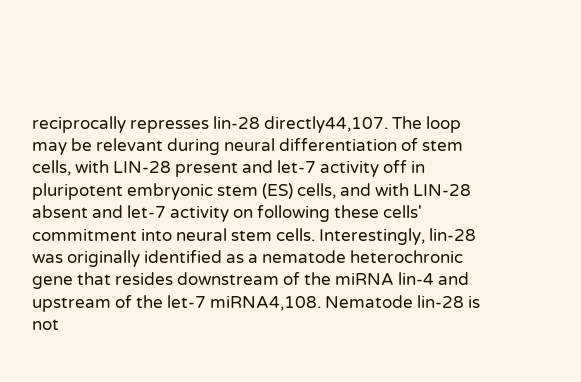reciprocally represses lin-28 directly44,107. The loop may be relevant during neural differentiation of stem cells, with LIN-28 present and let-7 activity off in pluripotent embryonic stem (ES) cells, and with LIN-28 absent and let-7 activity on following these cells' commitment into neural stem cells. Interestingly, lin-28 was originally identified as a nematode heterochronic gene that resides downstream of the miRNA lin-4 and upstream of the let-7 miRNA4,108. Nematode lin-28 is not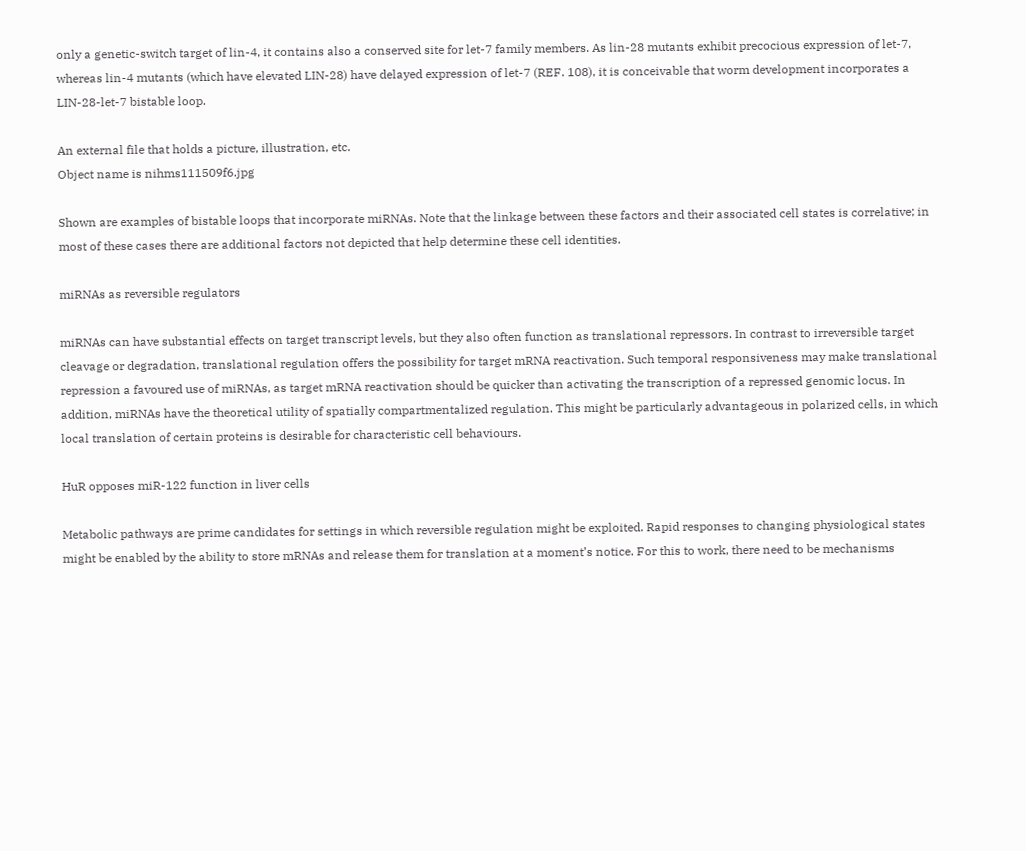only a genetic-switch target of lin-4, it contains also a conserved site for let-7 family members. As lin-28 mutants exhibit precocious expression of let-7, whereas lin-4 mutants (which have elevated LIN-28) have delayed expression of let-7 (REF. 108), it is conceivable that worm development incorporates a LIN-28-let-7 bistable loop.

An external file that holds a picture, illustration, etc.
Object name is nihms111509f6.jpg

Shown are examples of bistable loops that incorporate miRNAs. Note that the linkage between these factors and their associated cell states is correlative; in most of these cases there are additional factors not depicted that help determine these cell identities.

miRNAs as reversible regulators

miRNAs can have substantial effects on target transcript levels, but they also often function as translational repressors. In contrast to irreversible target cleavage or degradation, translational regulation offers the possibility for target mRNA reactivation. Such temporal responsiveness may make translational repression a favoured use of miRNAs, as target mRNA reactivation should be quicker than activating the transcription of a repressed genomic locus. In addition, miRNAs have the theoretical utility of spatially compartmentalized regulation. This might be particularly advantageous in polarized cells, in which local translation of certain proteins is desirable for characteristic cell behaviours.

HuR opposes miR-122 function in liver cells

Metabolic pathways are prime candidates for settings in which reversible regulation might be exploited. Rapid responses to changing physiological states might be enabled by the ability to store mRNAs and release them for translation at a moment’s notice. For this to work, there need to be mechanisms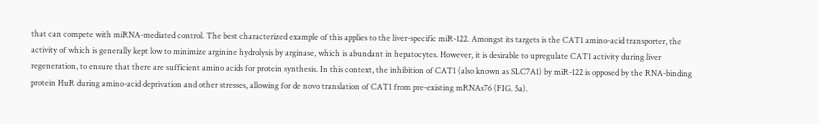that can compete with miRNA-mediated control. The best characterized example of this applies to the liver-specific miR-122. Amongst its targets is the CAT1 amino-acid transporter, the activity of which is generally kept low to minimize arginine hydrolysis by arginase, which is abundant in hepatocytes. However, it is desirable to upregulate CAT1 activity during liver regeneration, to ensure that there are sufficient amino acids for protein synthesis. In this context, the inhibition of CAT1 (also known as SLC7A1) by miR-122 is opposed by the RNA-binding protein HuR during amino-acid deprivation and other stresses, allowing for de novo translation of CAT1 from pre-existing mRNAs76 (FIG. 5a).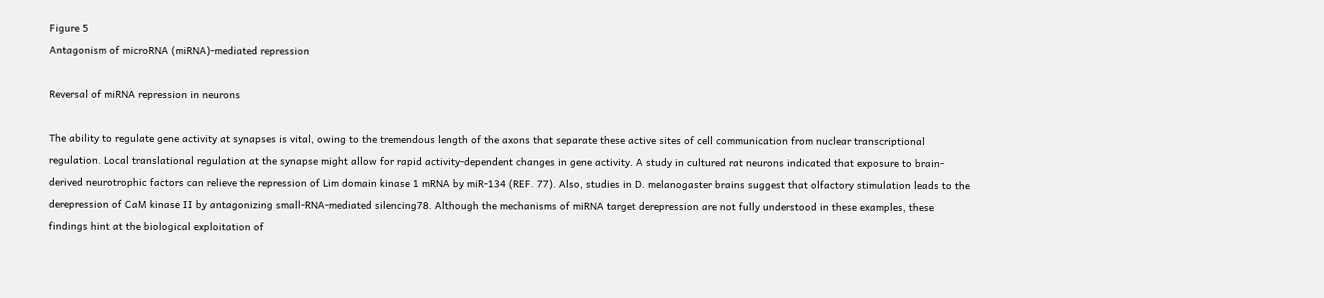Figure 5
Antagonism of microRNA (miRNA)-mediated repression

Reversal of miRNA repression in neurons

The ability to regulate gene activity at synapses is vital, owing to the tremendous length of the axons that separate these active sites of cell communication from nuclear transcriptional regulation. Local translational regulation at the synapse might allow for rapid activity-dependent changes in gene activity. A study in cultured rat neurons indicated that exposure to brain-derived neurotrophic factors can relieve the repression of Lim domain kinase 1 mRNA by miR-134 (REF. 77). Also, studies in D. melanogaster brains suggest that olfactory stimulation leads to the derepression of CaM kinase II by antagonizing small-RNA-mediated silencing78. Although the mechanisms of miRNA target derepression are not fully understood in these examples, these findings hint at the biological exploitation of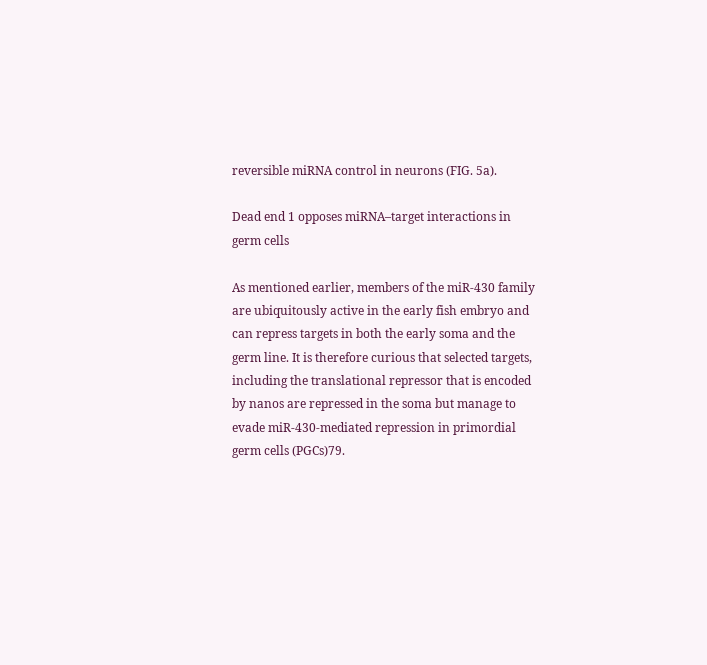reversible miRNA control in neurons (FIG. 5a).

Dead end 1 opposes miRNA–target interactions in germ cells

As mentioned earlier, members of the miR-430 family are ubiquitously active in the early fish embryo and can repress targets in both the early soma and the germ line. It is therefore curious that selected targets, including the translational repressor that is encoded by nanos are repressed in the soma but manage to evade miR-430-mediated repression in primordial germ cells (PGCs)79.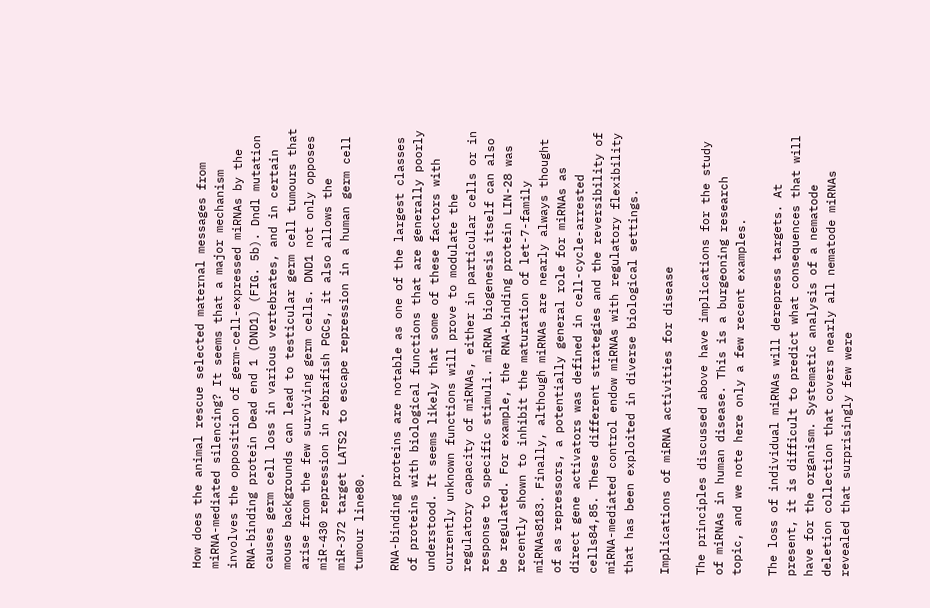How does the animal rescue selected maternal messages from miRNA-mediated silencing? It seems that a major mechanism involves the opposition of germ-cell-expressed miRNAs by the RNA-binding protein Dead end 1 (DND1) (FIG. 5b). Dndl mutation causes germ cell loss in various vertebrates, and in certain mouse backgrounds can lead to testicular germ cell tumours that arise from the few surviving germ cells. DND1 not only opposes miR-430 repression in zebrafish PGCs, it also allows the miR-372 target LATS2 to escape repression in a human germ cell tumour line80.

RNA-binding proteins are notable as one of the largest classes of proteins with biological functions that are generally poorly understood. It seems likely that some of these factors with currently unknown functions will prove to modulate the regulatory capacity of miRNAs, either in particular cells or in response to specific stimuli. miRNA biogenesis itself can also be regulated. For example, the RNA-binding protein LIN-28 was recently shown to inhibit the maturation of let-7-family miRNAs8183. Finally, although miRNAs are nearly always thought of as repressors, a potentially general role for miRNAs as direct gene activators was defined in cell-cycle-arrested cells84,85. These different strategies and the reversibility of miRNA-mediated control endow miRNAs with regulatory flexibility that has been exploited in diverse biological settings.

Implications of miRNA activities for disease

The principles discussed above have implications for the study of miRNAs in human disease. This is a burgeoning research topic, and we note here only a few recent examples.

The loss of individual miRNAs will derepress targets. At present, it is difficult to predict what consequences that will have for the organism. Systematic analysis of a nematode deletion collection that covers nearly all nematode miRNAs revealed that surprisingly few were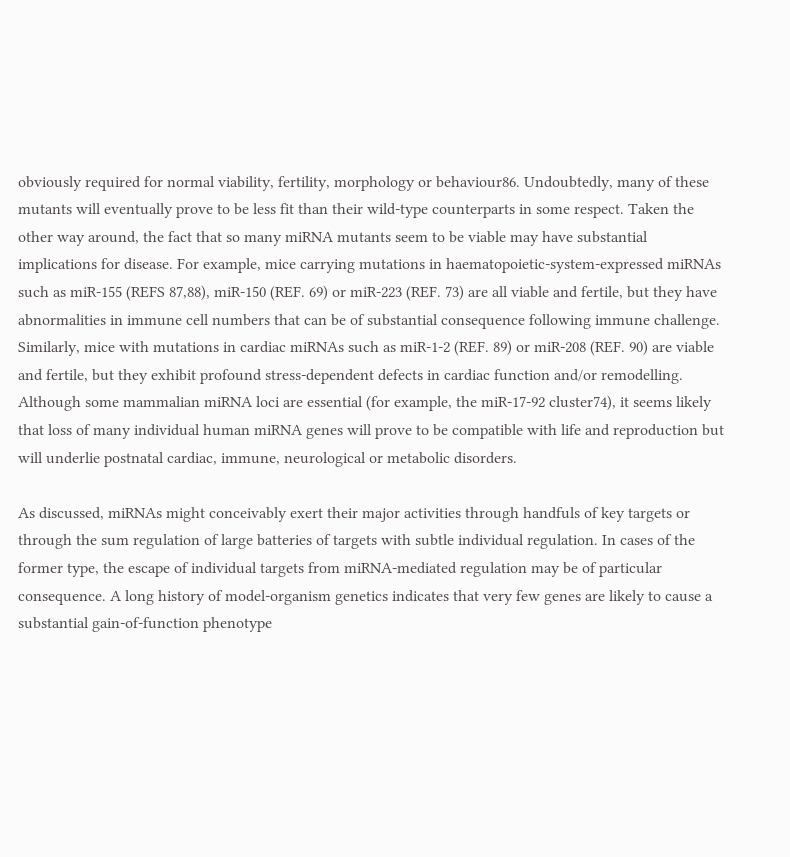obviously required for normal viability, fertility, morphology or behaviour86. Undoubtedly, many of these mutants will eventually prove to be less fit than their wild-type counterparts in some respect. Taken the other way around, the fact that so many miRNA mutants seem to be viable may have substantial implications for disease. For example, mice carrying mutations in haematopoietic-system-expressed miRNAs such as miR-155 (REFS 87,88), miR-150 (REF. 69) or miR-223 (REF. 73) are all viable and fertile, but they have abnormalities in immune cell numbers that can be of substantial consequence following immune challenge. Similarly, mice with mutations in cardiac miRNAs such as miR-1-2 (REF. 89) or miR-208 (REF. 90) are viable and fertile, but they exhibit profound stress-dependent defects in cardiac function and/or remodelling. Although some mammalian miRNA loci are essential (for example, the miR-17-92 cluster74), it seems likely that loss of many individual human miRNA genes will prove to be compatible with life and reproduction but will underlie postnatal cardiac, immune, neurological or metabolic disorders.

As discussed, miRNAs might conceivably exert their major activities through handfuls of key targets or through the sum regulation of large batteries of targets with subtle individual regulation. In cases of the former type, the escape of individual targets from miRNA-mediated regulation may be of particular consequence. A long history of model-organism genetics indicates that very few genes are likely to cause a substantial gain-of-function phenotype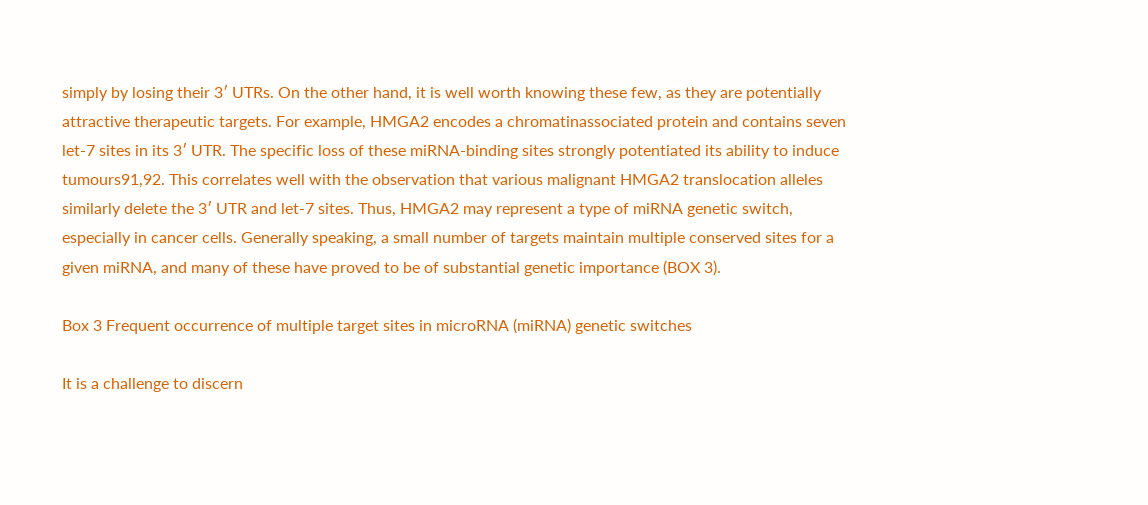simply by losing their 3′ UTRs. On the other hand, it is well worth knowing these few, as they are potentially attractive therapeutic targets. For example, HMGA2 encodes a chromatinassociated protein and contains seven let-7 sites in its 3′ UTR. The specific loss of these miRNA-binding sites strongly potentiated its ability to induce tumours91,92. This correlates well with the observation that various malignant HMGA2 translocation alleles similarly delete the 3′ UTR and let-7 sites. Thus, HMGA2 may represent a type of miRNA genetic switch, especially in cancer cells. Generally speaking, a small number of targets maintain multiple conserved sites for a given miRNA, and many of these have proved to be of substantial genetic importance (BOX 3).

Box 3 Frequent occurrence of multiple target sites in microRNA (miRNA) genetic switches

It is a challenge to discern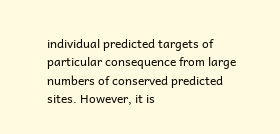individual predicted targets of particular consequence from large numbers of conserved predicted sites. However, it is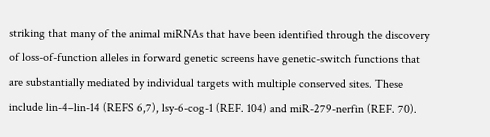striking that many of the animal miRNAs that have been identified through the discovery of loss-of-function alleles in forward genetic screens have genetic-switch functions that are substantially mediated by individual targets with multiple conserved sites. These include lin-4–lin-14 (REFS 6,7), lsy-6-cog-1 (REF. 104) and miR-279-nerfin (REF. 70).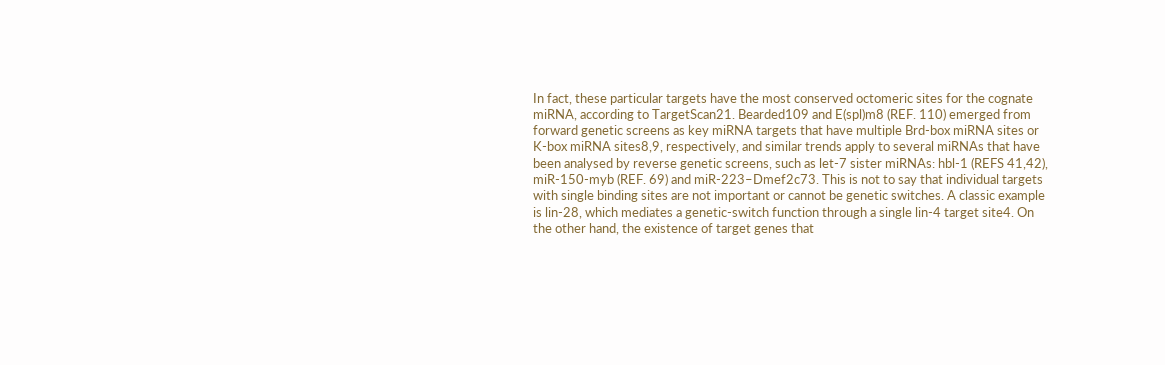In fact, these particular targets have the most conserved octomeric sites for the cognate miRNA, according to TargetScan21. Bearded109 and E(spl)m8 (REF. 110) emerged from forward genetic screens as key miRNA targets that have multiple Brd-box miRNA sites or K-box miRNA sites8,9, respectively, and similar trends apply to several miRNAs that have been analysed by reverse genetic screens, such as let-7 sister miRNAs: hbl-1 (REFS 41,42), miR-150-myb (REF. 69) and miR-223–Dmef2c73. This is not to say that individual targets with single binding sites are not important or cannot be genetic switches. A classic example is lin-28, which mediates a genetic-switch function through a single lin-4 target site4. On the other hand, the existence of target genes that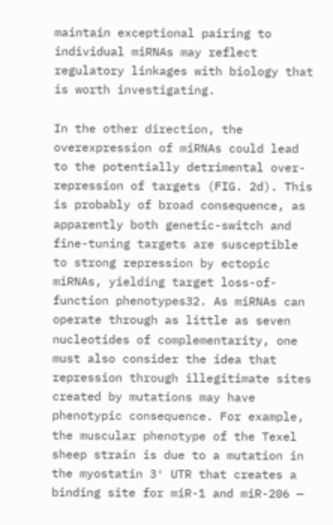maintain exceptional pairing to individual miRNAs may reflect regulatory linkages with biology that is worth investigating.

In the other direction, the overexpression of miRNAs could lead to the potentially detrimental over-repression of targets (FIG. 2d). This is probably of broad consequence, as apparently both genetic-switch and fine-tuning targets are susceptible to strong repression by ectopic miRNAs, yielding target loss-of-function phenotypes32. As miRNAs can operate through as little as seven nucleotides of complementarity, one must also consider the idea that repression through illegitimate sites created by mutations may have phenotypic consequence. For example, the muscular phenotype of the Texel sheep strain is due to a mutation in the myostatin 3′ UTR that creates a binding site for miR-1 and miR-206 —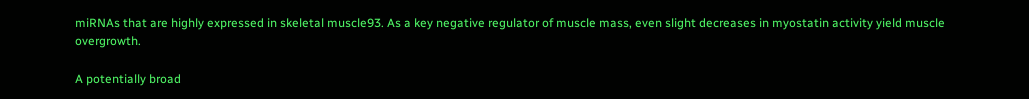miRNAs that are highly expressed in skeletal muscle93. As a key negative regulator of muscle mass, even slight decreases in myostatin activity yield muscle overgrowth.

A potentially broad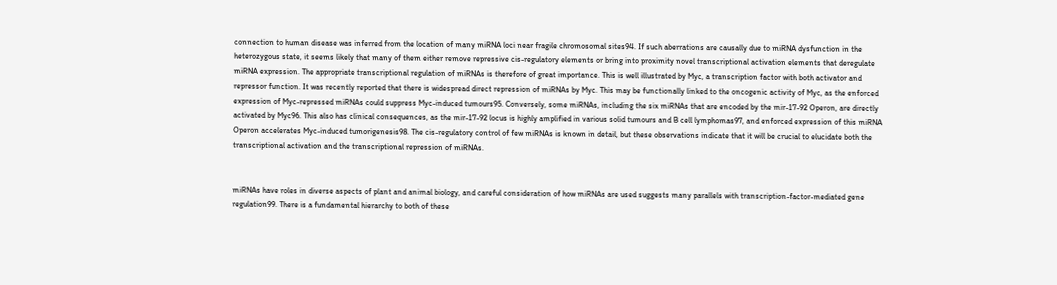connection to human disease was inferred from the location of many miRNA loci near fragile chromosomal sites94. If such aberrations are causally due to miRNA dysfunction in the heterozygous state, it seems likely that many of them either remove repressive cis-regulatory elements or bring into proximity novel transcriptional activation elements that deregulate miRNA expression. The appropriate transcriptional regulation of miRNAs is therefore of great importance. This is well illustrated by Myc, a transcription factor with both activator and repressor function. It was recently reported that there is widespread direct repression of miRNAs by Myc. This may be functionally linked to the oncogenic activity of Myc, as the enforced expression of Myc-repressed miRNAs could suppress Myc-induced tumours95. Conversely, some miRNAs, including the six miRNAs that are encoded by the mir-17-92 Operon, are directly activated by Myc96. This also has clinical consequences, as the mir-17-92 locus is highly amplified in various solid tumours and B cell lymphomas97, and enforced expression of this miRNA Operon accelerates Myc-induced tumorigenesis98. The cis-regulatory control of few miRNAs is known in detail, but these observations indicate that it will be crucial to elucidate both the transcriptional activation and the transcriptional repression of miRNAs.


miRNAs have roles in diverse aspects of plant and animal biology, and careful consideration of how miRNAs are used suggests many parallels with transcription-factor-mediated gene regulation99. There is a fundamental hierarchy to both of these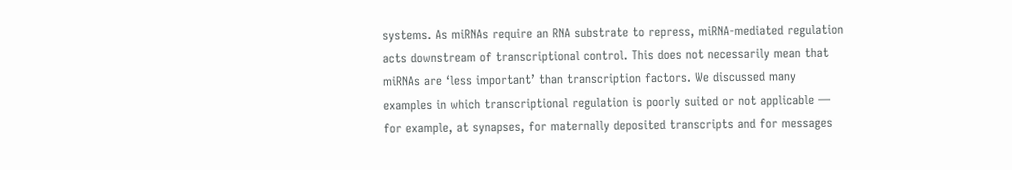systems. As miRNAs require an RNA substrate to repress, miRNA-mediated regulation acts downstream of transcriptional control. This does not necessarily mean that miRNAs are ‘less important’ than transcription factors. We discussed many examples in which transcriptional regulation is poorly suited or not applicable — for example, at synapses, for maternally deposited transcripts and for messages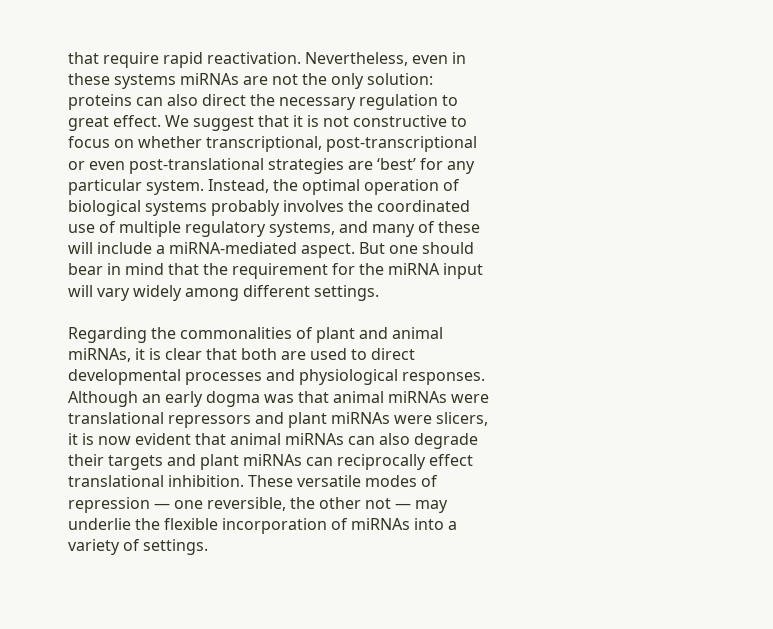that require rapid reactivation. Nevertheless, even in these systems miRNAs are not the only solution: proteins can also direct the necessary regulation to great effect. We suggest that it is not constructive to focus on whether transcriptional, post-transcriptional or even post-translational strategies are ‘best’ for any particular system. Instead, the optimal operation of biological systems probably involves the coordinated use of multiple regulatory systems, and many of these will include a miRNA-mediated aspect. But one should bear in mind that the requirement for the miRNA input will vary widely among different settings.

Regarding the commonalities of plant and animal miRNAs, it is clear that both are used to direct developmental processes and physiological responses. Although an early dogma was that animal miRNAs were translational repressors and plant miRNAs were slicers, it is now evident that animal miRNAs can also degrade their targets and plant miRNAs can reciprocally effect translational inhibition. These versatile modes of repression — one reversible, the other not — may underlie the flexible incorporation of miRNAs into a variety of settings.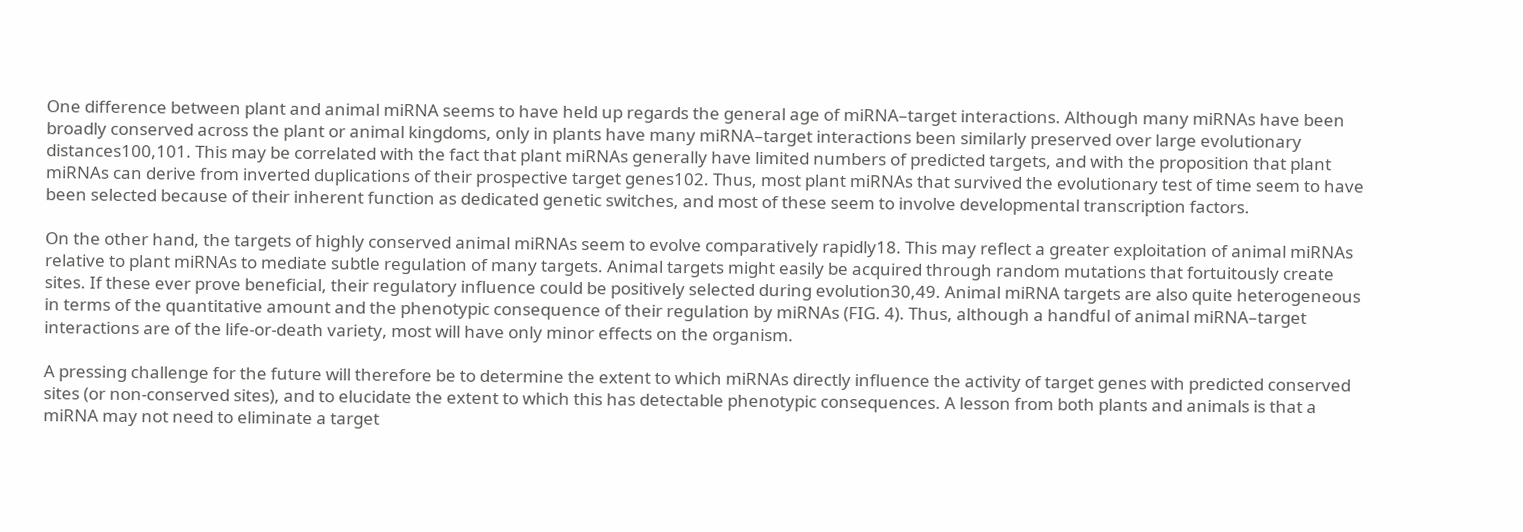One difference between plant and animal miRNA seems to have held up regards the general age of miRNA–target interactions. Although many miRNAs have been broadly conserved across the plant or animal kingdoms, only in plants have many miRNA–target interactions been similarly preserved over large evolutionary distances100,101. This may be correlated with the fact that plant miRNAs generally have limited numbers of predicted targets, and with the proposition that plant miRNAs can derive from inverted duplications of their prospective target genes102. Thus, most plant miRNAs that survived the evolutionary test of time seem to have been selected because of their inherent function as dedicated genetic switches, and most of these seem to involve developmental transcription factors.

On the other hand, the targets of highly conserved animal miRNAs seem to evolve comparatively rapidly18. This may reflect a greater exploitation of animal miRNAs relative to plant miRNAs to mediate subtle regulation of many targets. Animal targets might easily be acquired through random mutations that fortuitously create sites. If these ever prove beneficial, their regulatory influence could be positively selected during evolution30,49. Animal miRNA targets are also quite heterogeneous in terms of the quantitative amount and the phenotypic consequence of their regulation by miRNAs (FIG. 4). Thus, although a handful of animal miRNA–target interactions are of the life-or-death variety, most will have only minor effects on the organism.

A pressing challenge for the future will therefore be to determine the extent to which miRNAs directly influence the activity of target genes with predicted conserved sites (or non-conserved sites), and to elucidate the extent to which this has detectable phenotypic consequences. A lesson from both plants and animals is that a miRNA may not need to eliminate a target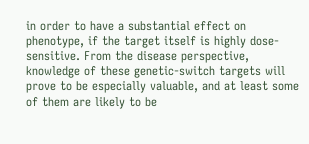in order to have a substantial effect on phenotype, if the target itself is highly dose-sensitive. From the disease perspective, knowledge of these genetic-switch targets will prove to be especially valuable, and at least some of them are likely to be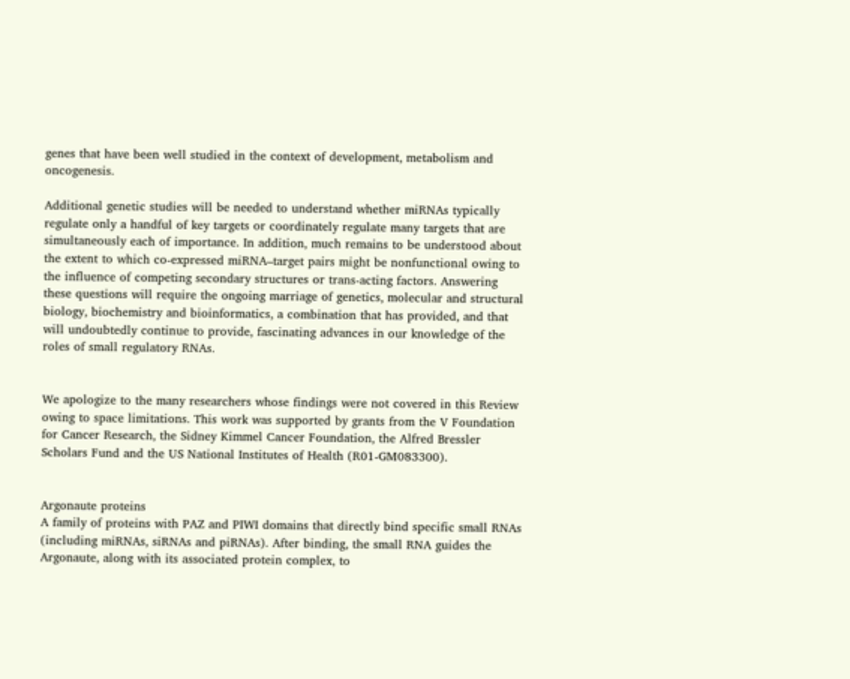genes that have been well studied in the context of development, metabolism and oncogenesis.

Additional genetic studies will be needed to understand whether miRNAs typically regulate only a handful of key targets or coordinately regulate many targets that are simultaneously each of importance. In addition, much remains to be understood about the extent to which co-expressed miRNA–target pairs might be nonfunctional owing to the influence of competing secondary structures or trans-acting factors. Answering these questions will require the ongoing marriage of genetics, molecular and structural biology, biochemistry and bioinformatics, a combination that has provided, and that will undoubtedly continue to provide, fascinating advances in our knowledge of the roles of small regulatory RNAs.


We apologize to the many researchers whose findings were not covered in this Review owing to space limitations. This work was supported by grants from the V Foundation for Cancer Research, the Sidney Kimmel Cancer Foundation, the Alfred Bressler Scholars Fund and the US National Institutes of Health (R01-GM083300).


Argonaute proteins
A family of proteins with PAZ and PIWI domains that directly bind specific small RNAs (including miRNAs, siRNAs and piRNAs). After binding, the small RNA guides the Argonaute, along with its associated protein complex, to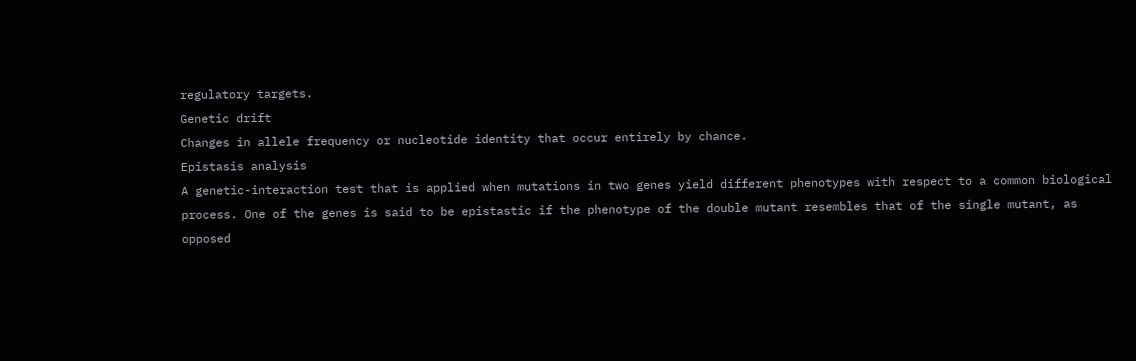regulatory targets.
Genetic drift
Changes in allele frequency or nucleotide identity that occur entirely by chance.
Epistasis analysis
A genetic-interaction test that is applied when mutations in two genes yield different phenotypes with respect to a common biological process. One of the genes is said to be epistastic if the phenotype of the double mutant resembles that of the single mutant, as opposed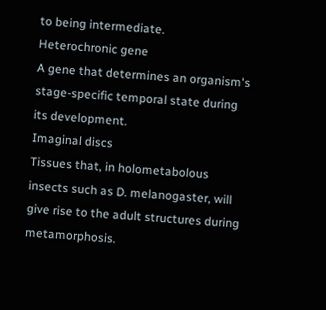to being intermediate.
Heterochronic gene
A gene that determines an organism's stage-specific temporal state during its development.
Imaginal discs
Tissues that, in holometabolous insects such as D. melanogaster, will give rise to the adult structures during metamorphosis.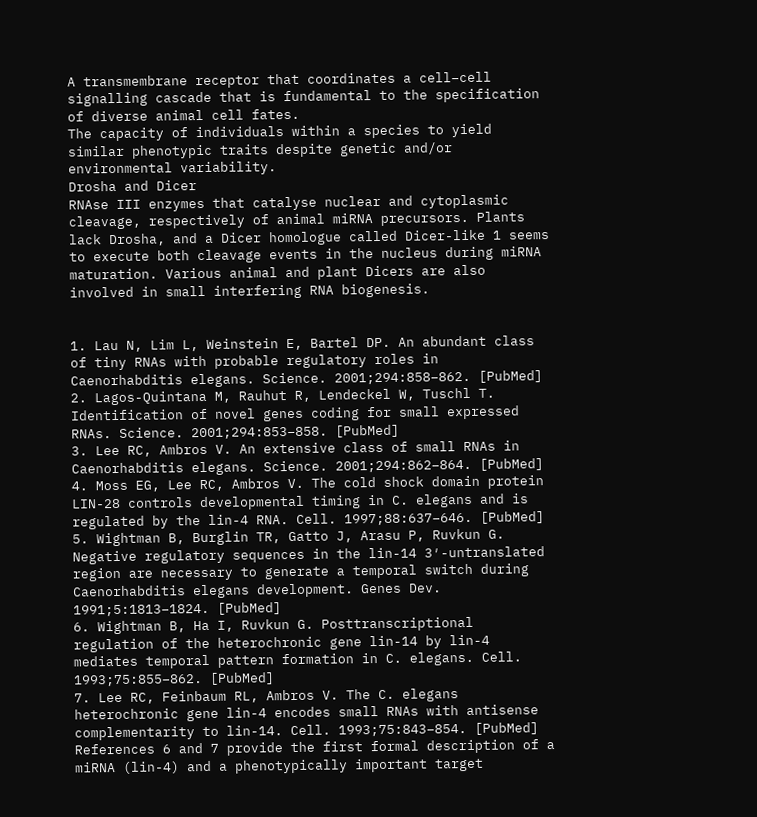A transmembrane receptor that coordinates a cell–cell signalling cascade that is fundamental to the specification of diverse animal cell fates.
The capacity of individuals within a species to yield similar phenotypic traits despite genetic and/or environmental variability.
Drosha and Dicer
RNAse III enzymes that catalyse nuclear and cytoplasmic cleavage, respectively of animal miRNA precursors. Plants lack Drosha, and a Dicer homologue called Dicer-like 1 seems to execute both cleavage events in the nucleus during miRNA maturation. Various animal and plant Dicers are also involved in small interfering RNA biogenesis.


1. Lau N, Lim L, Weinstein E, Bartel DP. An abundant class of tiny RNAs with probable regulatory roles in Caenorhabditis elegans. Science. 2001;294:858–862. [PubMed]
2. Lagos-Quintana M, Rauhut R, Lendeckel W, Tuschl T. Identification of novel genes coding for small expressed RNAs. Science. 2001;294:853–858. [PubMed]
3. Lee RC, Ambros V. An extensive class of small RNAs in Caenorhabditis elegans. Science. 2001;294:862–864. [PubMed]
4. Moss EG, Lee RC, Ambros V. The cold shock domain protein LIN-28 controls developmental timing in C. elegans and is regulated by the lin-4 RNA. Cell. 1997;88:637–646. [PubMed]
5. Wightman B, Burglin TR, Gatto J, Arasu P, Ruvkun G. Negative regulatory sequences in the lin-14 3′-untranslated region are necessary to generate a temporal switch during Caenorhabditis elegans development. Genes Dev. 1991;5:1813–1824. [PubMed]
6. Wightman B, Ha I, Ruvkun G. Posttranscriptional regulation of the heterochronic gene lin-14 by lin-4 mediates temporal pattern formation in C. elegans. Cell. 1993;75:855–862. [PubMed]
7. Lee RC, Feinbaum RL, Ambros V. The C. elegans heterochronic gene lin-4 encodes small RNAs with antisense complementarity to lin-14. Cell. 1993;75:843–854. [PubMed] References 6 and 7 provide the first formal description of a miRNA (lin-4) and a phenotypically important target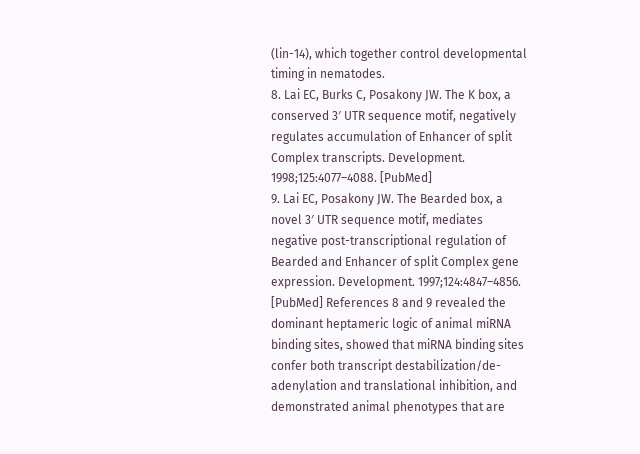(lin-14), which together control developmental timing in nematodes.
8. Lai EC, Burks C, Posakony JW. The K box, a conserved 3′ UTR sequence motif, negatively regulates accumulation of Enhancer of split Complex transcripts. Development. 1998;125:4077–4088. [PubMed]
9. Lai EC, Posakony JW. The Bearded box, a novel 3′ UTR sequence motif, mediates negative post-transcriptional regulation of Bearded and Enhancer of split Complex gene expression. Development. 1997;124:4847–4856. [PubMed] References 8 and 9 revealed the dominant heptameric logic of animal miRNA binding sites, showed that miRNA binding sites confer both transcript destabilization/de-adenylation and translational inhibition, and demonstrated animal phenotypes that are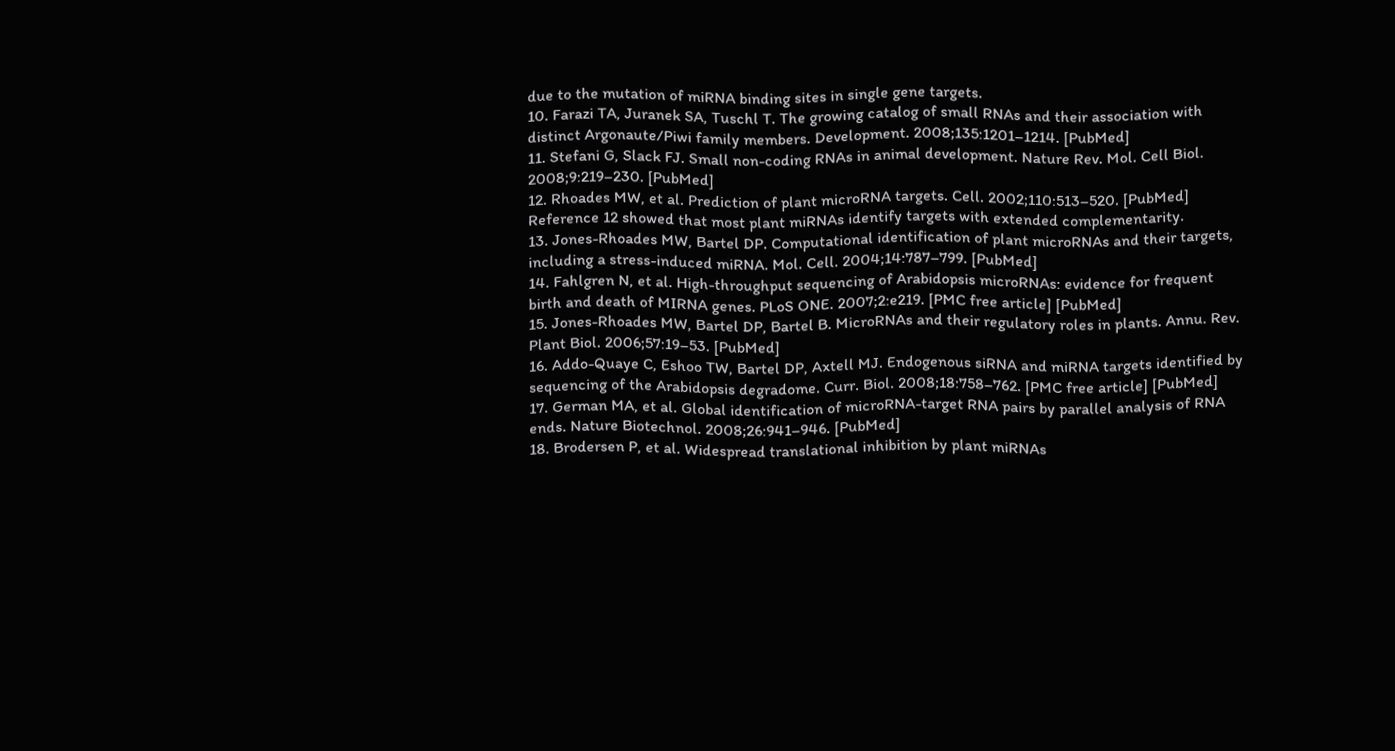due to the mutation of miRNA binding sites in single gene targets.
10. Farazi TA, Juranek SA, Tuschl T. The growing catalog of small RNAs and their association with distinct Argonaute/Piwi family members. Development. 2008;135:1201–1214. [PubMed]
11. Stefani G, Slack FJ. Small non-coding RNAs in animal development. Nature Rev. Mol. Cell Biol. 2008;9:219–230. [PubMed]
12. Rhoades MW, et al. Prediction of plant microRNA targets. Cell. 2002;110:513–520. [PubMed] Reference 12 showed that most plant miRNAs identify targets with extended complementarity.
13. Jones-Rhoades MW, Bartel DP. Computational identification of plant microRNAs and their targets, including a stress-induced miRNA. Mol. Cell. 2004;14:787–799. [PubMed]
14. Fahlgren N, et al. High-throughput sequencing of Arabidopsis microRNAs: evidence for frequent birth and death of MIRNA genes. PLoS ONE. 2007;2:e219. [PMC free article] [PubMed]
15. Jones-Rhoades MW, Bartel DP, Bartel B. MicroRNAs and their regulatory roles in plants. Annu. Rev. Plant Biol. 2006;57:19–53. [PubMed]
16. Addo-Quaye C, Eshoo TW, Bartel DP, Axtell MJ. Endogenous siRNA and miRNA targets identified by sequencing of the Arabidopsis degradome. Curr. Biol. 2008;18:758–762. [PMC free article] [PubMed]
17. German MA, et al. Global identification of microRNA-target RNA pairs by parallel analysis of RNA ends. Nature Biotechnol. 2008;26:941–946. [PubMed]
18. Brodersen P, et al. Widespread translational inhibition by plant miRNAs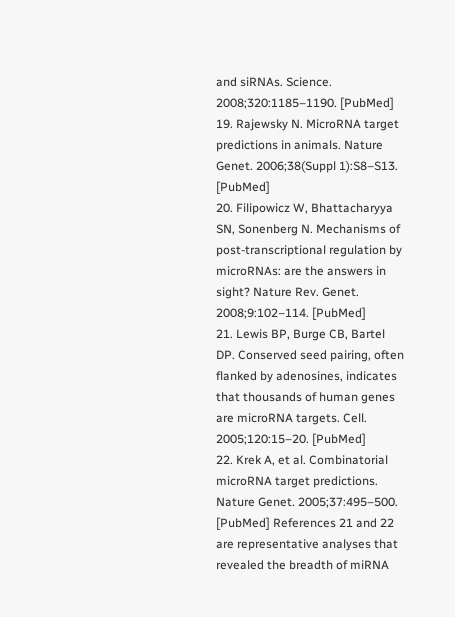and siRNAs. Science. 2008;320:1185–1190. [PubMed]
19. Rajewsky N. MicroRNA target predictions in animals. Nature Genet. 2006;38(Suppl 1):S8–S13. [PubMed]
20. Filipowicz W, Bhattacharyya SN, Sonenberg N. Mechanisms of post-transcriptional regulation by microRNAs: are the answers in sight? Nature Rev. Genet. 2008;9:102–114. [PubMed]
21. Lewis BP, Burge CB, Bartel DP. Conserved seed pairing, often flanked by adenosines, indicates that thousands of human genes are microRNA targets. Cell. 2005;120:15–20. [PubMed]
22. Krek A, et al. Combinatorial microRNA target predictions. Nature Genet. 2005;37:495–500. [PubMed] References 21 and 22 are representative analyses that revealed the breadth of miRNA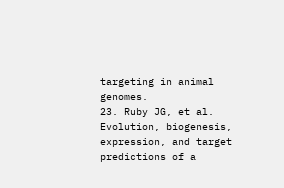targeting in animal genomes.
23. Ruby JG, et al. Evolution, biogenesis, expression, and target predictions of a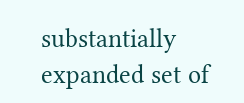substantially expanded set of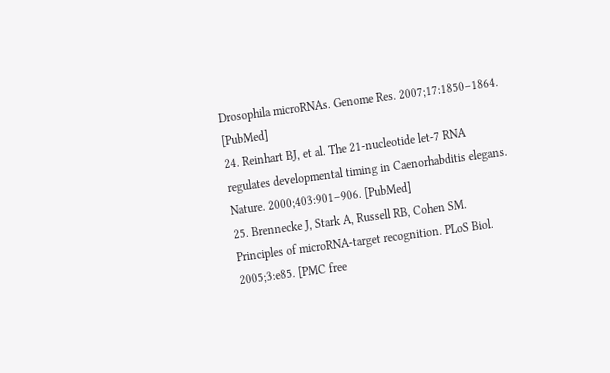Drosophila microRNAs. Genome Res. 2007;17:1850–1864. [PubMed]
24. Reinhart BJ, et al. The 21-nucleotide let-7 RNA regulates developmental timing in Caenorhabditis elegans. Nature. 2000;403:901–906. [PubMed]
25. Brennecke J, Stark A, Russell RB, Cohen SM. Principles of microRNA-target recognition. PLoS Biol. 2005;3:e85. [PMC free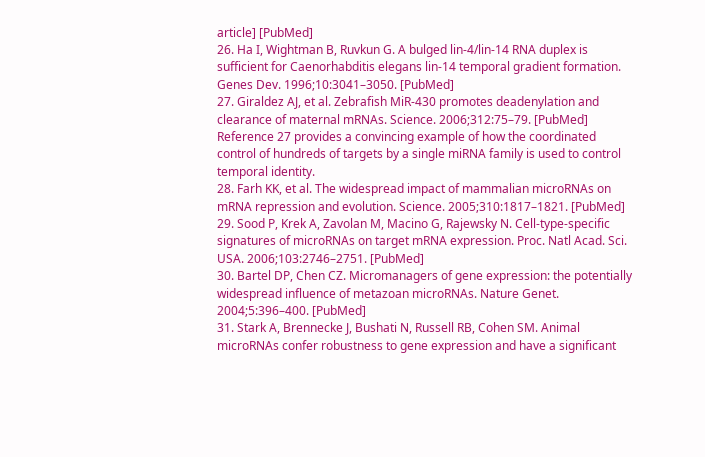article] [PubMed]
26. Ha I, Wightman B, Ruvkun G. A bulged lin-4/lin-14 RNA duplex is sufficient for Caenorhabditis elegans lin-14 temporal gradient formation. Genes Dev. 1996;10:3041–3050. [PubMed]
27. Giraldez AJ, et al. Zebrafish MiR-430 promotes deadenylation and clearance of maternal mRNAs. Science. 2006;312:75–79. [PubMed] Reference 27 provides a convincing example of how the coordinated control of hundreds of targets by a single miRNA family is used to control temporal identity.
28. Farh KK, et al. The widespread impact of mammalian microRNAs on mRNA repression and evolution. Science. 2005;310:1817–1821. [PubMed]
29. Sood P, Krek A, Zavolan M, Macino G, Rajewsky N. Cell-type-specific signatures of microRNAs on target mRNA expression. Proc. Natl Acad. Sci. USA. 2006;103:2746–2751. [PubMed]
30. Bartel DP, Chen CZ. Micromanagers of gene expression: the potentially widespread influence of metazoan microRNAs. Nature Genet. 2004;5:396–400. [PubMed]
31. Stark A, Brennecke J, Bushati N, Russell RB, Cohen SM. Animal microRNAs confer robustness to gene expression and have a significant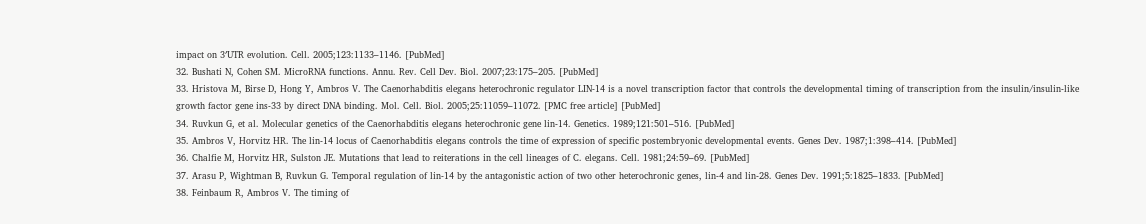impact on 3′UTR evolution. Cell. 2005;123:1133–1146. [PubMed]
32. Bushati N, Cohen SM. MicroRNA functions. Annu. Rev. Cell Dev. Biol. 2007;23:175–205. [PubMed]
33. Hristova M, Birse D, Hong Y, Ambros V. The Caenorhabditis elegans heterochronic regulator LIN-14 is a novel transcription factor that controls the developmental timing of transcription from the insulin/insulin-like growth factor gene ins-33 by direct DNA binding. Mol. Cell. Biol. 2005;25:11059–11072. [PMC free article] [PubMed]
34. Ruvkun G, et al. Molecular genetics of the Caenorhabditis elegans heterochronic gene lin-14. Genetics. 1989;121:501–516. [PubMed]
35. Ambros V, Horvitz HR. The lin-14 locus of Caenorhabditis elegans controls the time of expression of specific postembryonic developmental events. Genes Dev. 1987;1:398–414. [PubMed]
36. Chalfie M, Horvitz HR, Sulston JE. Mutations that lead to reiterations in the cell lineages of C. elegans. Cell. 1981;24:59–69. [PubMed]
37. Arasu P, Wightman B, Ruvkun G. Temporal regulation of lin-14 by the antagonistic action of two other heterochronic genes, lin-4 and lin-28. Genes Dev. 1991;5:1825–1833. [PubMed]
38. Feinbaum R, Ambros V. The timing of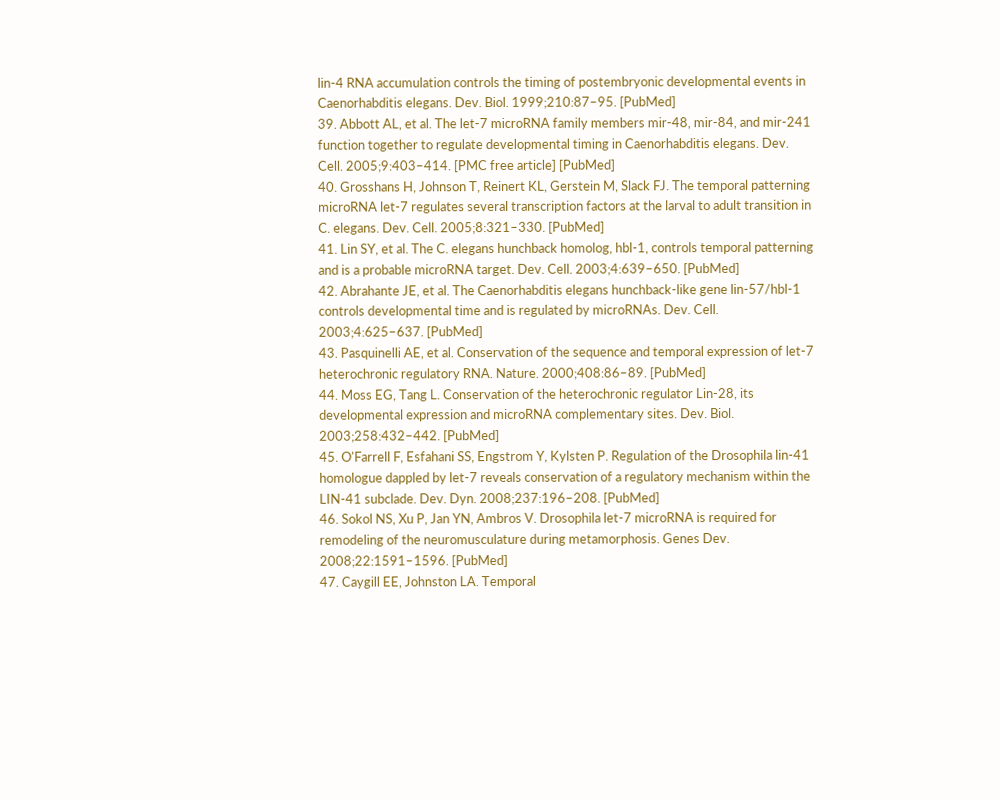lin-4 RNA accumulation controls the timing of postembryonic developmental events in Caenorhabditis elegans. Dev. Biol. 1999;210:87–95. [PubMed]
39. Abbott AL, et al. The let-7 microRNA family members mir-48, mir-84, and mir-241 function together to regulate developmental timing in Caenorhabditis elegans. Dev. Cell. 2005;9:403–414. [PMC free article] [PubMed]
40. Grosshans H, Johnson T, Reinert KL, Gerstein M, Slack FJ. The temporal patterning microRNA let-7 regulates several transcription factors at the larval to adult transition in C. elegans. Dev. Cell. 2005;8:321–330. [PubMed]
41. Lin SY, et al. The C. elegans hunchback homolog, hbl-1, controls temporal patterning and is a probable microRNA target. Dev. Cell. 2003;4:639–650. [PubMed]
42. Abrahante JE, et al. The Caenorhabditis elegans hunchback-like gene lin-57/hbl-1 controls developmental time and is regulated by microRNAs. Dev. Cell. 2003;4:625–637. [PubMed]
43. Pasquinelli AE, et al. Conservation of the sequence and temporal expression of let-7 heterochronic regulatory RNA. Nature. 2000;408:86–89. [PubMed]
44. Moss EG, Tang L. Conservation of the heterochronic regulator Lin-28, its developmental expression and microRNA complementary sites. Dev. Biol. 2003;258:432–442. [PubMed]
45. O'Farrell F, Esfahani SS, Engstrom Y, Kylsten P. Regulation of the Drosophila lin-41 homologue dappled by let-7 reveals conservation of a regulatory mechanism within the LIN-41 subclade. Dev. Dyn. 2008;237:196–208. [PubMed]
46. Sokol NS, Xu P, Jan YN, Ambros V. Drosophila let-7 microRNA is required for remodeling of the neuromusculature during metamorphosis. Genes Dev. 2008;22:1591–1596. [PubMed]
47. Caygill EE, Johnston LA. Temporal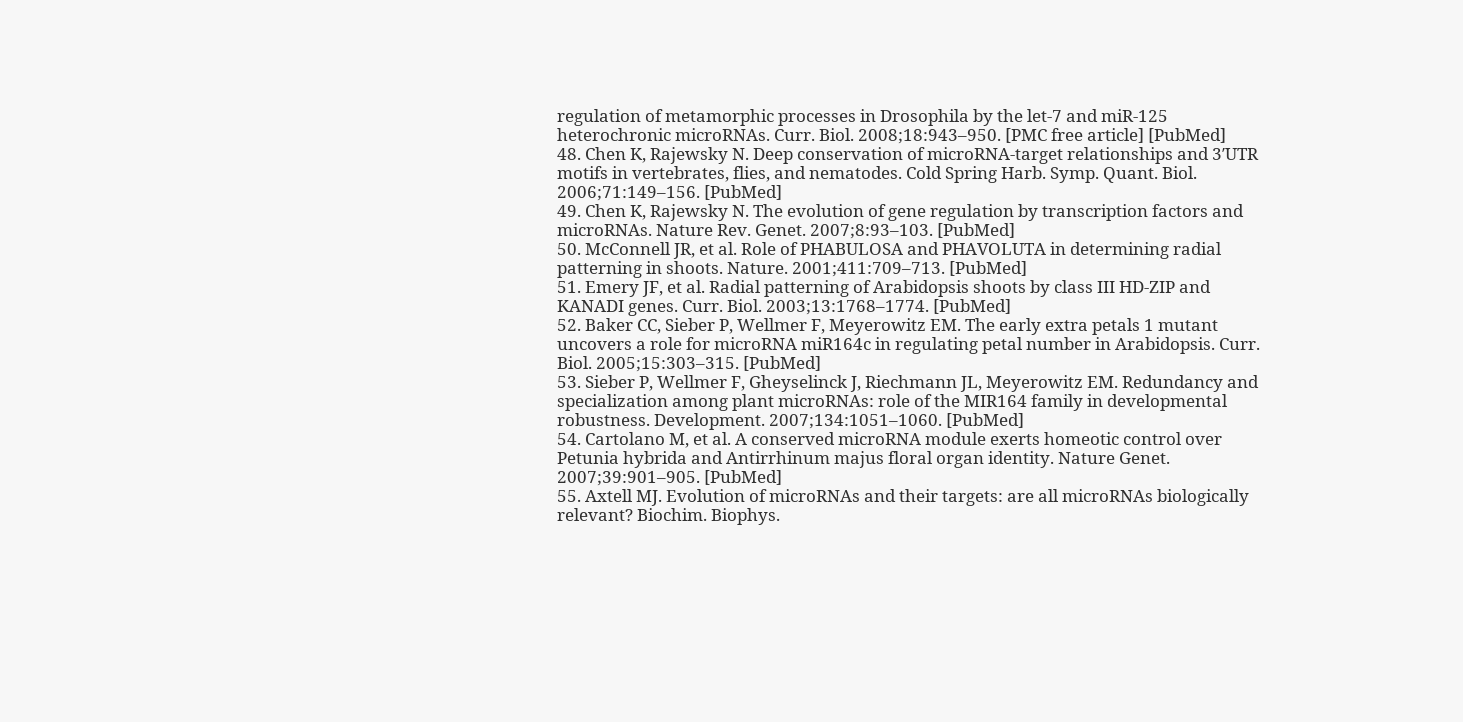regulation of metamorphic processes in Drosophila by the let-7 and miR-125 heterochronic microRNAs. Curr. Biol. 2008;18:943–950. [PMC free article] [PubMed]
48. Chen K, Rajewsky N. Deep conservation of microRNA-target relationships and 3′UTR motifs in vertebrates, flies, and nematodes. Cold Spring Harb. Symp. Quant. Biol. 2006;71:149–156. [PubMed]
49. Chen K, Rajewsky N. The evolution of gene regulation by transcription factors and microRNAs. Nature Rev. Genet. 2007;8:93–103. [PubMed]
50. McConnell JR, et al. Role of PHABULOSA and PHAVOLUTA in determining radial patterning in shoots. Nature. 2001;411:709–713. [PubMed]
51. Emery JF, et al. Radial patterning of Arabidopsis shoots by class III HD-ZIP and KANADI genes. Curr. Biol. 2003;13:1768–1774. [PubMed]
52. Baker CC, Sieber P, Wellmer F, Meyerowitz EM. The early extra petals 1 mutant uncovers a role for microRNA miR164c in regulating petal number in Arabidopsis. Curr. Biol. 2005;15:303–315. [PubMed]
53. Sieber P, Wellmer F, Gheyselinck J, Riechmann JL, Meyerowitz EM. Redundancy and specialization among plant microRNAs: role of the MIR164 family in developmental robustness. Development. 2007;134:1051–1060. [PubMed]
54. Cartolano M, et al. A conserved microRNA module exerts homeotic control over Petunia hybrida and Antirrhinum majus floral organ identity. Nature Genet. 2007;39:901–905. [PubMed]
55. Axtell MJ. Evolution of microRNAs and their targets: are all microRNAs biologically relevant? Biochim. Biophys.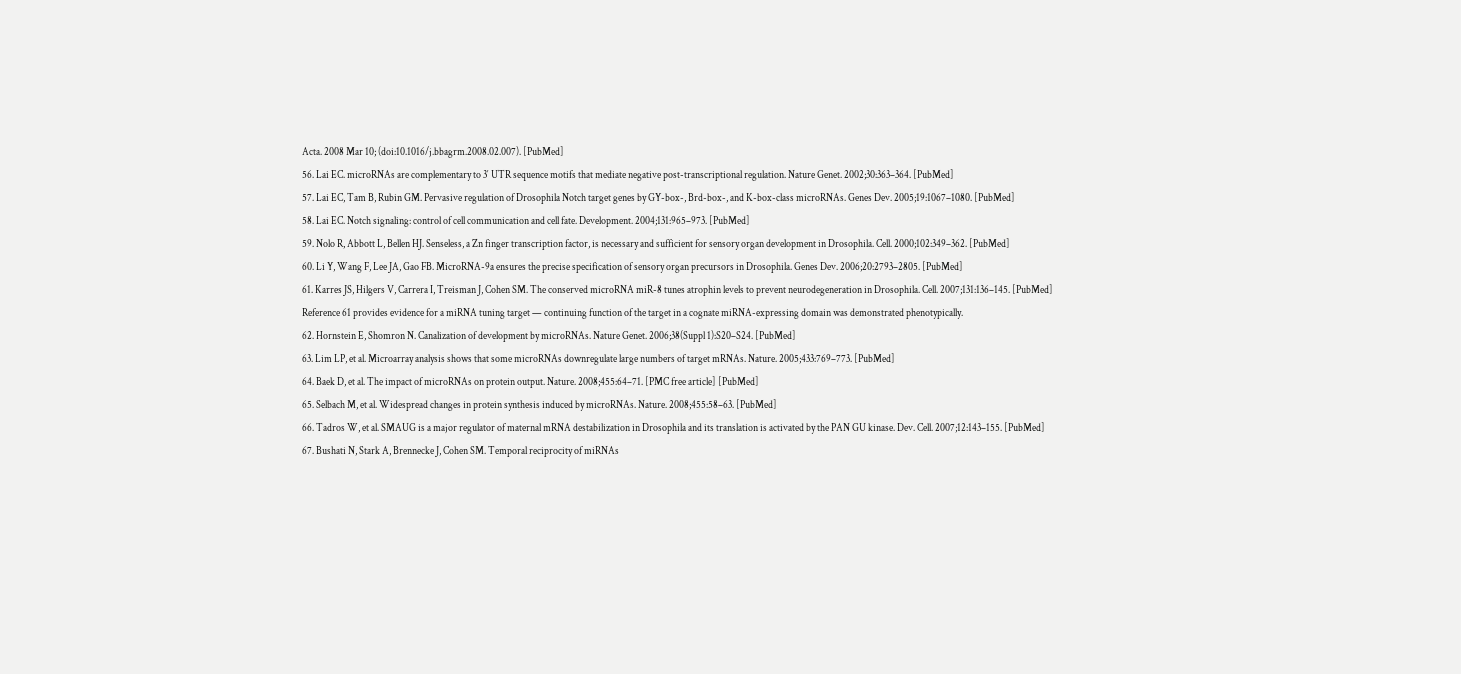Acta. 2008 Mar 10; (doi:10.1016/j.bbagrm.2008.02.007). [PubMed]
56. Lai EC. microRNAs are complementary to 3′ UTR sequence motifs that mediate negative post-transcriptional regulation. Nature Genet. 2002;30:363–364. [PubMed]
57. Lai EC, Tam B, Rubin GM. Pervasive regulation of Drosophila Notch target genes by GY-box-, Brd-box-, and K-box-class microRNAs. Genes Dev. 2005;19:1067–1080. [PubMed]
58. Lai EC. Notch signaling: control of cell communication and cell fate. Development. 2004;131:965–973. [PubMed]
59. Nolo R, Abbott L, Bellen HJ. Senseless, a Zn finger transcription factor, is necessary and sufficient for sensory organ development in Drosophila. Cell. 2000;102:349–362. [PubMed]
60. Li Y, Wang F, Lee JA, Gao FB. MicroRNA-9a ensures the precise specification of sensory organ precursors in Drosophila. Genes Dev. 2006;20:2793–2805. [PubMed]
61. Karres JS, Hilgers V, Carrera I, Treisman J, Cohen SM. The conserved microRNA miR-8 tunes atrophin levels to prevent neurodegeneration in Drosophila. Cell. 2007;131:136–145. [PubMed] Reference 61 provides evidence for a miRNA tuning target — continuing function of the target in a cognate miRNA-expressing domain was demonstrated phenotypically.
62. Hornstein E, Shomron N. Canalization of development by microRNAs. Nature Genet. 2006;38(Suppl 1):S20–S24. [PubMed]
63. Lim LP, et al. Microarray analysis shows that some microRNAs downregulate large numbers of target mRNAs. Nature. 2005;433:769–773. [PubMed]
64. Baek D, et al. The impact of microRNAs on protein output. Nature. 2008;455:64–71. [PMC free article] [PubMed]
65. Selbach M, et al. Widespread changes in protein synthesis induced by microRNAs. Nature. 2008;455:58–63. [PubMed]
66. Tadros W, et al. SMAUG is a major regulator of maternal mRNA destabilization in Drosophila and its translation is activated by the PAN GU kinase. Dev. Cell. 2007;12:143–155. [PubMed]
67. Bushati N, Stark A, Brennecke J, Cohen SM. Temporal reciprocity of miRNAs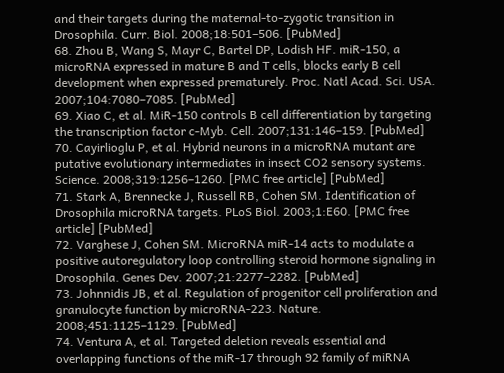and their targets during the maternal-to-zygotic transition in Drosophila. Curr. Biol. 2008;18:501–506. [PubMed]
68. Zhou B, Wang S, Mayr C, Bartel DP, Lodish HF. miR-150, a microRNA expressed in mature B and T cells, blocks early B cell development when expressed prematurely. Proc. Natl Acad. Sci. USA. 2007;104:7080–7085. [PubMed]
69. Xiao C, et al. MiR-150 controls B cell differentiation by targeting the transcription factor c-Myb. Cell. 2007;131:146–159. [PubMed]
70. Cayirlioglu P, et al. Hybrid neurons in a microRNA mutant are putative evolutionary intermediates in insect CO2 sensory systems. Science. 2008;319:1256–1260. [PMC free article] [PubMed]
71. Stark A, Brennecke J, Russell RB, Cohen SM. Identification of Drosophila microRNA targets. PLoS Biol. 2003;1:E60. [PMC free article] [PubMed]
72. Varghese J, Cohen SM. MicroRNA miR-14 acts to modulate a positive autoregulatory loop controlling steroid hormone signaling in Drosophila. Genes Dev. 2007;21:2277–2282. [PubMed]
73. Johnnidis JB, et al. Regulation of progenitor cell proliferation and granulocyte function by microRNA-223. Nature. 2008;451:1125–1129. [PubMed]
74. Ventura A, et al. Targeted deletion reveals essential and overlapping functions of the miR-17 through 92 family of miRNA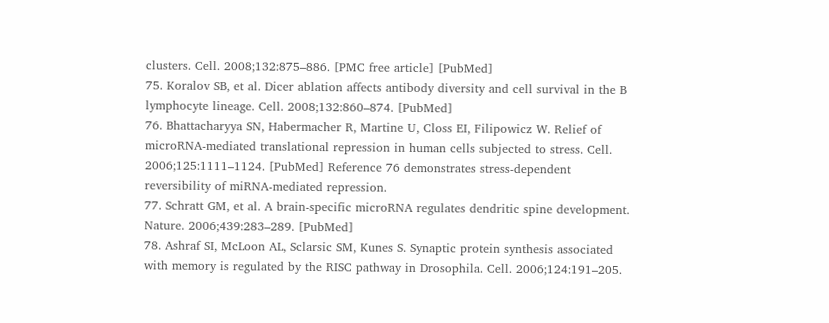clusters. Cell. 2008;132:875–886. [PMC free article] [PubMed]
75. Koralov SB, et al. Dicer ablation affects antibody diversity and cell survival in the B lymphocyte lineage. Cell. 2008;132:860–874. [PubMed]
76. Bhattacharyya SN, Habermacher R, Martine U, Closs EI, Filipowicz W. Relief of microRNA-mediated translational repression in human cells subjected to stress. Cell. 2006;125:1111–1124. [PubMed] Reference 76 demonstrates stress-dependent reversibility of miRNA-mediated repression.
77. Schratt GM, et al. A brain-specific microRNA regulates dendritic spine development. Nature. 2006;439:283–289. [PubMed]
78. Ashraf SI, McLoon AL, Sclarsic SM, Kunes S. Synaptic protein synthesis associated with memory is regulated by the RISC pathway in Drosophila. Cell. 2006;124:191–205.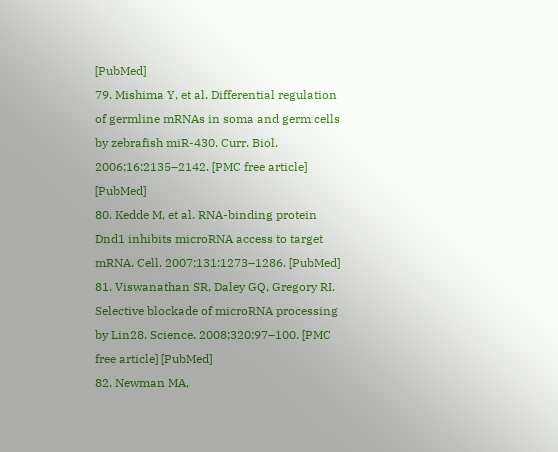[PubMed]
79. Mishima Y, et al. Differential regulation of germline mRNAs in soma and germ cells by zebrafish miR-430. Curr. Biol. 2006;16:2135–2142. [PMC free article] [PubMed]
80. Kedde M, et al. RNA-binding protein Dnd1 inhibits microRNA access to target mRNA. Cell. 2007;131:1273–1286. [PubMed]
81. Viswanathan SR, Daley GQ, Gregory RI. Selective blockade of microRNA processing by Lin28. Science. 2008;320:97–100. [PMC free article] [PubMed]
82. Newman MA,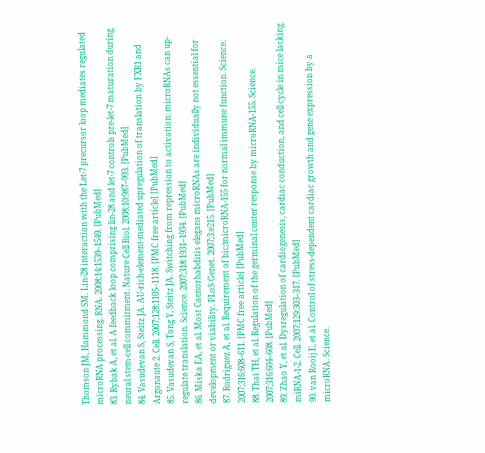Thomson JM, Hammond SM. Lin-28 interaction with the Let-7 precursor loop mediates regulated microRNA processing. RNA. 2008;14:1539–1549. [PubMed]
83. Rybak A, et al. A feedback loop comprising lin-28 and let-7 controls pre-let-7 maturation during neural stem-cell commitment. Nature Cell Biol. 2008;10:987–993. [PubMed]
84. Vasudevan S, Steitz JA. AU-rich-element-mediated upregulation of translation by FXR1 and Argonaute 2. Cell. 2007;128:1105–1118. [PMC free article] [PubMed]
85. Vasudevan S, Tong Y, Steitz JA. Switching from repression to activation: microRNAs can up-regulate translation. Science. 2007;318:1931–1934. [PubMed]
86. Miska EA, et al. Most Caenorhabditis elegans microRNAs are individually not essential for development or viability. PLoS Genet. 2007;3:e215. [PubMed]
87. Rodriguez A, et al. Requirement of bic/microRNA-155 for normal immune function. Science. 2007;316:608–611. [PMC free article] [PubMed]
88. Thai TH, et al. Regulation of the germinal center response by microRNA-155. Science. 2007;316:604–608. [PubMed]
89. Zhao Y, et al. Dysregulation of cardiogenesis, cardiac conduction, and cell cycle in mice lacking miRNA-1-2. Cell. 2007;129:303–317. [PubMed]
90. van Rooij E, et al. Control of stress-dependent cardiac growth and gene expression by a microRNA. Science.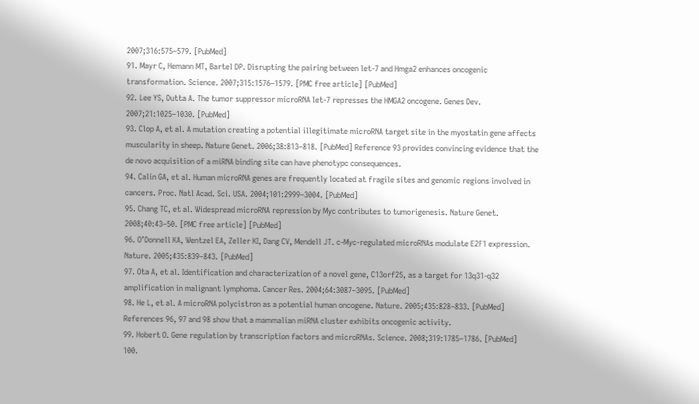2007;316:575–579. [PubMed]
91. Mayr C, Hemann MT, Bartel DP. Disrupting the pairing between let-7 and Hmga2 enhances oncogenic transformation. Science. 2007;315:1576–1579. [PMC free article] [PubMed]
92. Lee YS, Dutta A. The tumor suppressor microRNA let-7 represses the HMGA2 oncogene. Genes Dev. 2007;21:1025–1030. [PubMed]
93. Clop A, et al. A mutation creating a potential illegitimate microRNA target site in the myostatin gene affects muscularity in sheep. Nature Genet. 2006;38:813–818. [PubMed] Reference 93 provides convincing evidence that the de novo acquisition of a miRNA binding site can have phenotypc consequences.
94. Calin GA, et al. Human microRNA genes are frequently located at fragile sites and genomic regions involved in cancers. Proc. Natl Acad. Sci. USA. 2004;101:2999–3004. [PubMed]
95. Chang TC, et al. Widespread microRNA repression by Myc contributes to tumorigenesis. Nature Genet. 2008;40:43–50. [PMC free article] [PubMed]
96. O’Donnell KA, Wentzel EA, Zeller KI, Dang CV, Mendell JT. c-Myc-regulated microRNAs modulate E2F1 expression. Nature. 2005;435:839–843. [PubMed]
97. Ota A, et al. Identification and characterization of a novel gene, C13orf25, as a target for 13q31-q32 amplification in malignant lymphoma. Cancer Res. 2004;64:3087–3095. [PubMed]
98. He L, et al. A microRNA polycistron as a potential human oncogene. Nature. 2005;435:828–833. [PubMed] References 96, 97 and 98 show that a mammalian miRNA cluster exhibits oncogenic activity.
99. Hobert O. Gene regulation by transcription factors and microRNAs. Science. 2008;319:1785–1786. [PubMed]
100.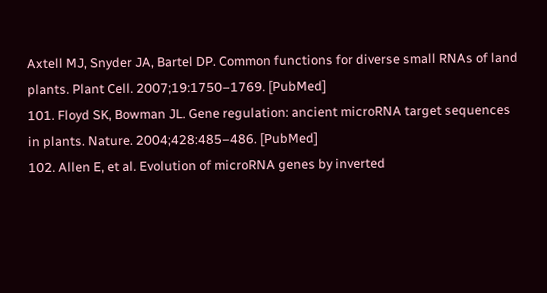Axtell MJ, Snyder JA, Bartel DP. Common functions for diverse small RNAs of land plants. Plant Cell. 2007;19:1750–1769. [PubMed]
101. Floyd SK, Bowman JL. Gene regulation: ancient microRNA target sequences in plants. Nature. 2004;428:485–486. [PubMed]
102. Allen E, et al. Evolution of microRNA genes by inverted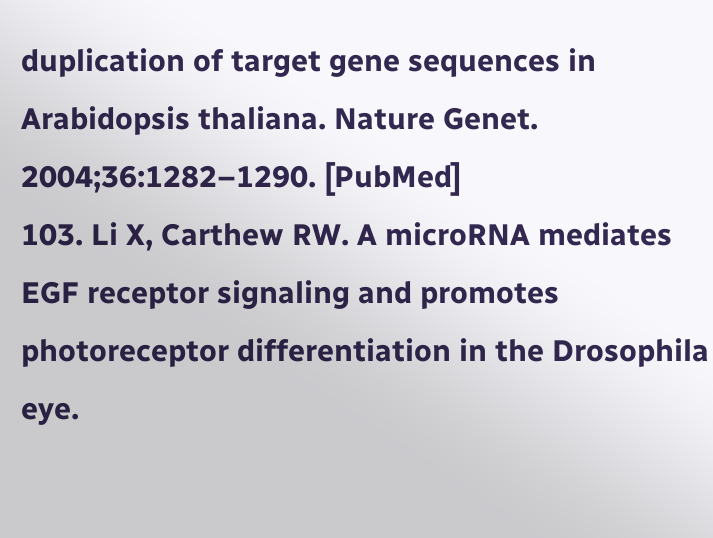duplication of target gene sequences in Arabidopsis thaliana. Nature Genet. 2004;36:1282–1290. [PubMed]
103. Li X, Carthew RW. A microRNA mediates EGF receptor signaling and promotes photoreceptor differentiation in the Drosophila eye.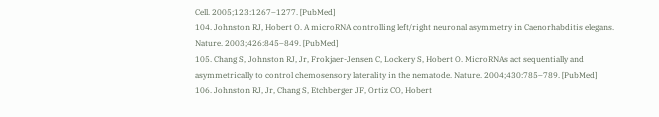Cell. 2005;123:1267–1277. [PubMed]
104. Johnston RJ, Hobert O. A microRNA controlling left/right neuronal asymmetry in Caenorhabditis elegans. Nature. 2003;426:845–849. [PubMed]
105. Chang S, Johnston RJ, Jr, Frokjaer-Jensen C, Lockery S, Hobert O. MicroRNAs act sequentially and asymmetrically to control chemosensory laterality in the nematode. Nature. 2004;430:785–789. [PubMed]
106. Johnston RJ, Jr, Chang S, Etchberger JF, Ortiz CO, Hobert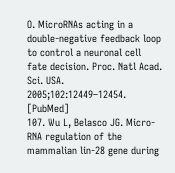O. MicroRNAs acting in a double-negative feedback loop to control a neuronal cell fate decision. Proc. Natl Acad. Sci. USA. 2005;102:12449–12454. [PubMed]
107. Wu L, Belasco JG. Micro-RNA regulation of the mammalian lin-28 gene during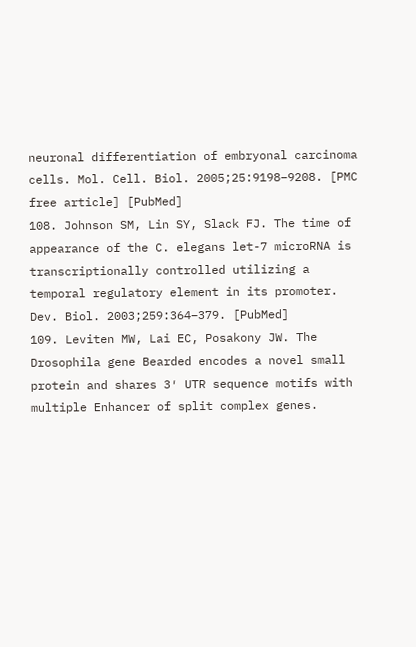neuronal differentiation of embryonal carcinoma cells. Mol. Cell. Biol. 2005;25:9198–9208. [PMC free article] [PubMed]
108. Johnson SM, Lin SY, Slack FJ. The time of appearance of the C. elegans let-7 microRNA is transcriptionally controlled utilizing a temporal regulatory element in its promoter. Dev. Biol. 2003;259:364–379. [PubMed]
109. Leviten MW, Lai EC, Posakony JW. The Drosophila gene Bearded encodes a novel small protein and shares 3′ UTR sequence motifs with multiple Enhancer of split complex genes.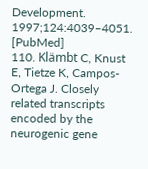Development. 1997;124:4039–4051. [PubMed]
110. Klämbt C, Knust E, Tietze K, Campos-Ortega J. Closely related transcripts encoded by the neurogenic gene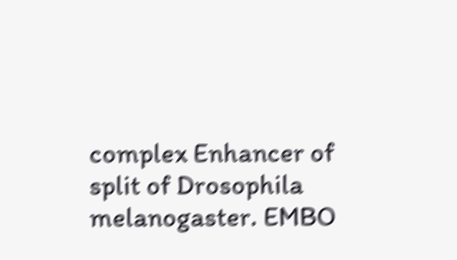complex Enhancer of split of Drosophila melanogaster. EMBO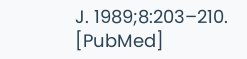J. 1989;8:203–210. [PubMed]